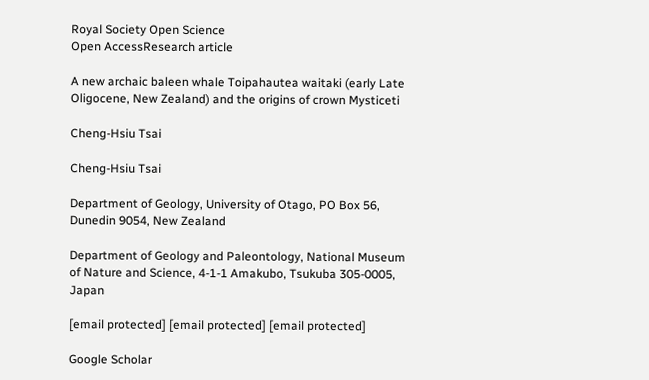Royal Society Open Science
Open AccessResearch article

A new archaic baleen whale Toipahautea waitaki (early Late Oligocene, New Zealand) and the origins of crown Mysticeti

Cheng-Hsiu Tsai

Cheng-Hsiu Tsai

Department of Geology, University of Otago, PO Box 56, Dunedin 9054, New Zealand

Department of Geology and Paleontology, National Museum of Nature and Science, 4-1-1 Amakubo, Tsukuba 305-0005, Japan

[email protected] [email protected] [email protected]

Google Scholar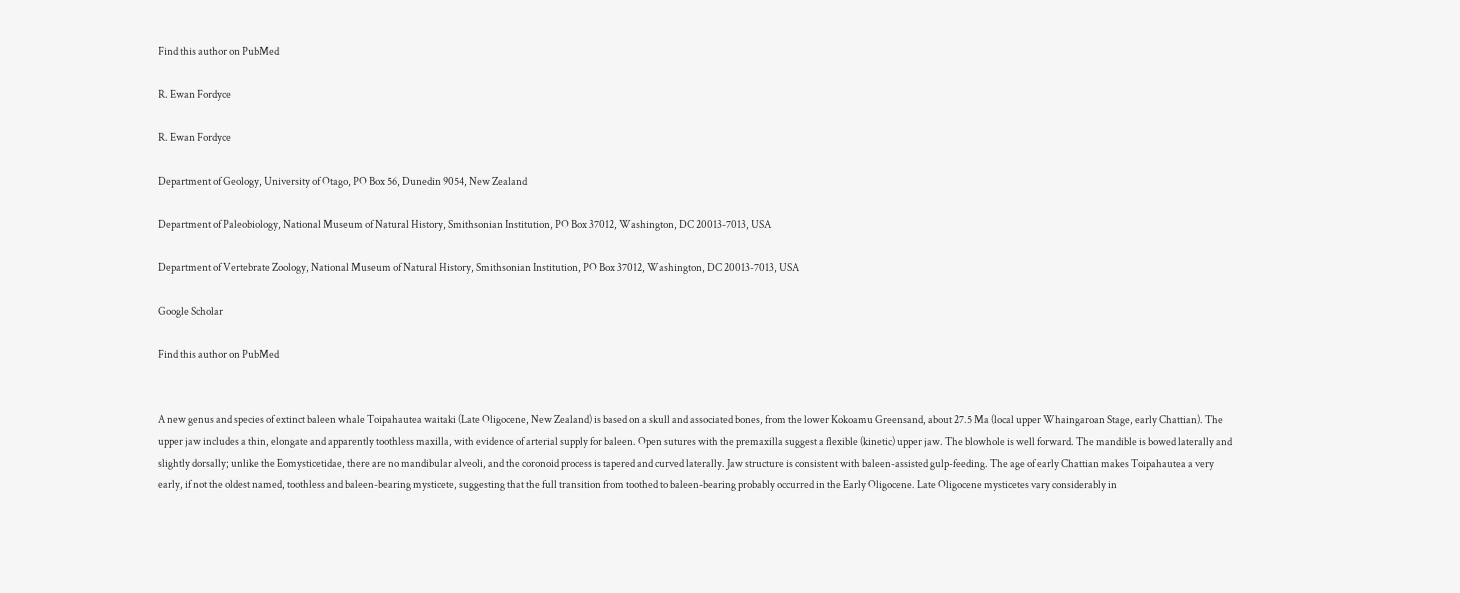Find this author on PubMed

R. Ewan Fordyce

R. Ewan Fordyce

Department of Geology, University of Otago, PO Box 56, Dunedin 9054, New Zealand

Department of Paleobiology, National Museum of Natural History, Smithsonian Institution, PO Box 37012, Washington, DC 20013-7013, USA

Department of Vertebrate Zoology, National Museum of Natural History, Smithsonian Institution, PO Box 37012, Washington, DC 20013-7013, USA

Google Scholar

Find this author on PubMed


A new genus and species of extinct baleen whale Toipahautea waitaki (Late Oligocene, New Zealand) is based on a skull and associated bones, from the lower Kokoamu Greensand, about 27.5 Ma (local upper Whaingaroan Stage, early Chattian). The upper jaw includes a thin, elongate and apparently toothless maxilla, with evidence of arterial supply for baleen. Open sutures with the premaxilla suggest a flexible (kinetic) upper jaw. The blowhole is well forward. The mandible is bowed laterally and slightly dorsally; unlike the Eomysticetidae, there are no mandibular alveoli, and the coronoid process is tapered and curved laterally. Jaw structure is consistent with baleen-assisted gulp-feeding. The age of early Chattian makes Toipahautea a very early, if not the oldest named, toothless and baleen-bearing mysticete, suggesting that the full transition from toothed to baleen-bearing probably occurred in the Early Oligocene. Late Oligocene mysticetes vary considerably in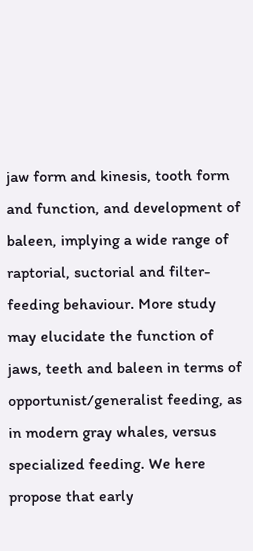jaw form and kinesis, tooth form and function, and development of baleen, implying a wide range of raptorial, suctorial and filter-feeding behaviour. More study may elucidate the function of jaws, teeth and baleen in terms of opportunist/generalist feeding, as in modern gray whales, versus specialized feeding. We here propose that early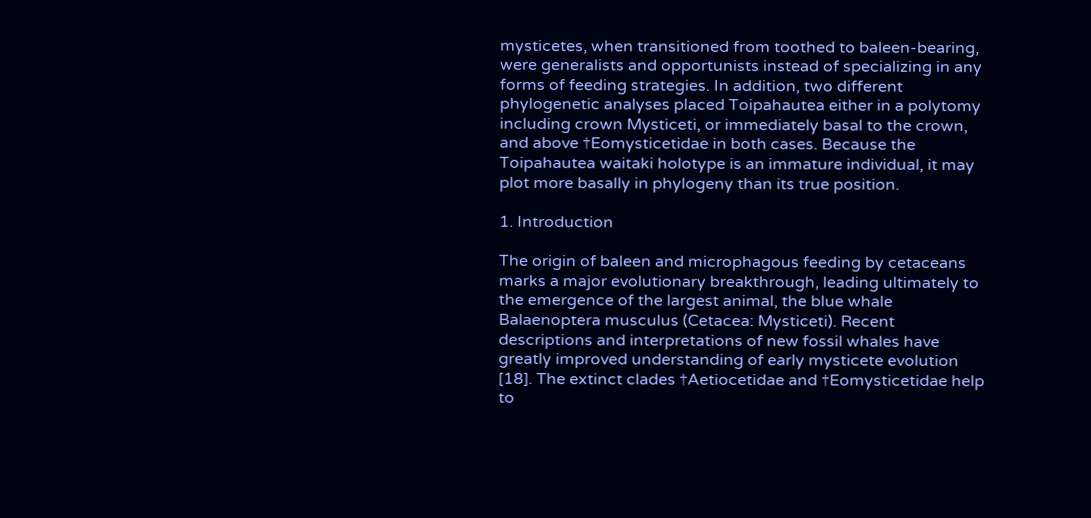mysticetes, when transitioned from toothed to baleen-bearing, were generalists and opportunists instead of specializing in any forms of feeding strategies. In addition, two different phylogenetic analyses placed Toipahautea either in a polytomy including crown Mysticeti, or immediately basal to the crown, and above †Eomysticetidae in both cases. Because the Toipahautea waitaki holotype is an immature individual, it may plot more basally in phylogeny than its true position.

1. Introduction

The origin of baleen and microphagous feeding by cetaceans marks a major evolutionary breakthrough, leading ultimately to the emergence of the largest animal, the blue whale Balaenoptera musculus (Cetacea: Mysticeti). Recent descriptions and interpretations of new fossil whales have greatly improved understanding of early mysticete evolution [18]. The extinct clades †Aetiocetidae and †Eomysticetidae help to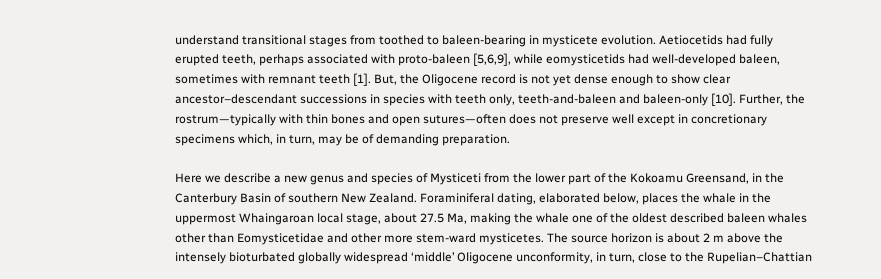understand transitional stages from toothed to baleen-bearing in mysticete evolution. Aetiocetids had fully erupted teeth, perhaps associated with proto-baleen [5,6,9], while eomysticetids had well-developed baleen, sometimes with remnant teeth [1]. But, the Oligocene record is not yet dense enough to show clear ancestor–descendant successions in species with teeth only, teeth-and-baleen and baleen-only [10]. Further, the rostrum—typically with thin bones and open sutures—often does not preserve well except in concretionary specimens which, in turn, may be of demanding preparation.

Here we describe a new genus and species of Mysticeti from the lower part of the Kokoamu Greensand, in the Canterbury Basin of southern New Zealand. Foraminiferal dating, elaborated below, places the whale in the uppermost Whaingaroan local stage, about 27.5 Ma, making the whale one of the oldest described baleen whales other than Eomysticetidae and other more stem-ward mysticetes. The source horizon is about 2 m above the intensely bioturbated globally widespread ‘middle’ Oligocene unconformity, in turn, close to the Rupelian–Chattian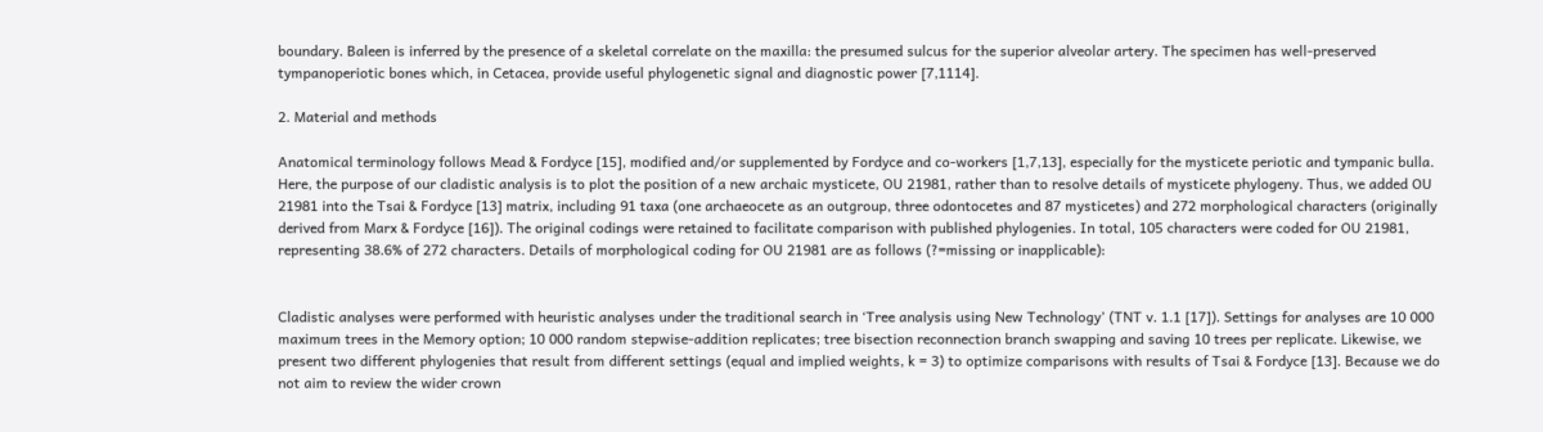boundary. Baleen is inferred by the presence of a skeletal correlate on the maxilla: the presumed sulcus for the superior alveolar artery. The specimen has well-preserved tympanoperiotic bones which, in Cetacea, provide useful phylogenetic signal and diagnostic power [7,1114].

2. Material and methods

Anatomical terminology follows Mead & Fordyce [15], modified and/or supplemented by Fordyce and co-workers [1,7,13], especially for the mysticete periotic and tympanic bulla. Here, the purpose of our cladistic analysis is to plot the position of a new archaic mysticete, OU 21981, rather than to resolve details of mysticete phylogeny. Thus, we added OU 21981 into the Tsai & Fordyce [13] matrix, including 91 taxa (one archaeocete as an outgroup, three odontocetes and 87 mysticetes) and 272 morphological characters (originally derived from Marx & Fordyce [16]). The original codings were retained to facilitate comparison with published phylogenies. In total, 105 characters were coded for OU 21981, representing 38.6% of 272 characters. Details of morphological coding for OU 21981 are as follows (?=missing or inapplicable):


Cladistic analyses were performed with heuristic analyses under the traditional search in ‘Tree analysis using New Technology’ (TNT v. 1.1 [17]). Settings for analyses are 10 000 maximum trees in the Memory option; 10 000 random stepwise-addition replicates; tree bisection reconnection branch swapping and saving 10 trees per replicate. Likewise, we present two different phylogenies that result from different settings (equal and implied weights, k = 3) to optimize comparisons with results of Tsai & Fordyce [13]. Because we do not aim to review the wider crown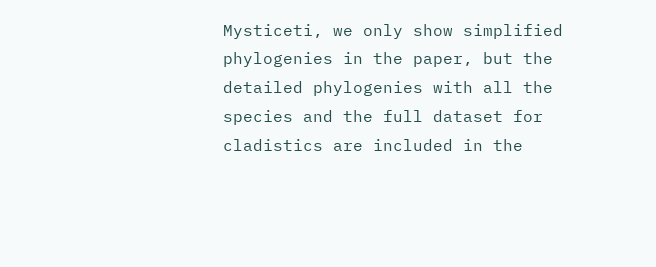Mysticeti, we only show simplified phylogenies in the paper, but the detailed phylogenies with all the species and the full dataset for cladistics are included in the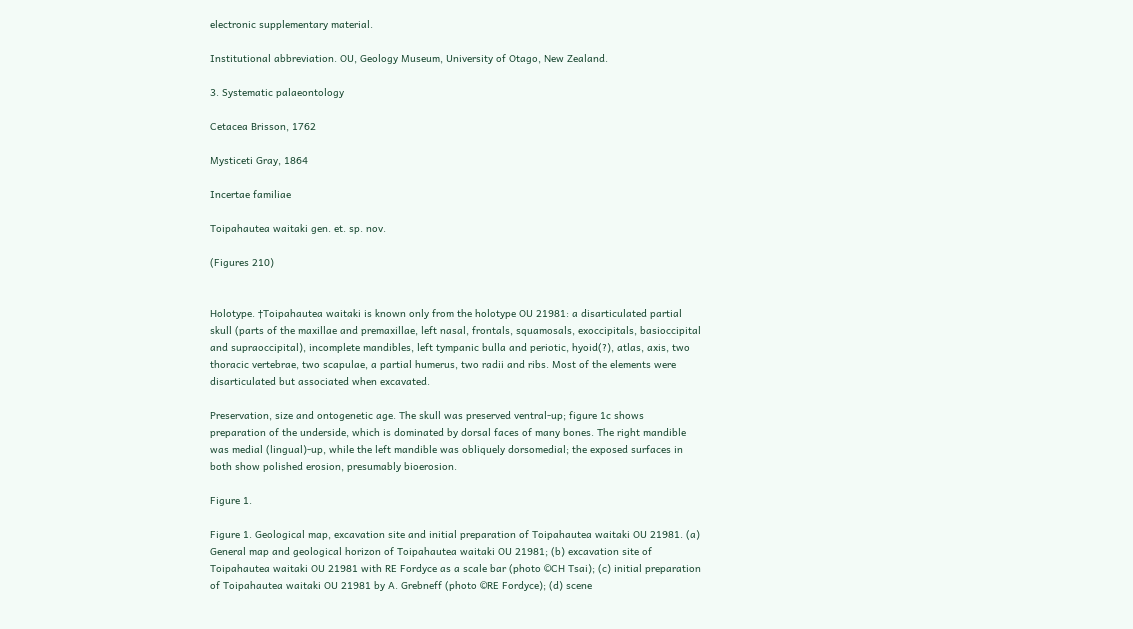electronic supplementary material.

Institutional abbreviation. OU, Geology Museum, University of Otago, New Zealand.

3. Systematic palaeontology

Cetacea Brisson, 1762

Mysticeti Gray, 1864

Incertae familiae

Toipahautea waitaki gen. et. sp. nov.

(Figures 210)


Holotype. †Toipahautea waitaki is known only from the holotype OU 21981: a disarticulated partial skull (parts of the maxillae and premaxillae, left nasal, frontals, squamosals, exoccipitals, basioccipital and supraoccipital), incomplete mandibles, left tympanic bulla and periotic, hyoid(?), atlas, axis, two thoracic vertebrae, two scapulae, a partial humerus, two radii and ribs. Most of the elements were disarticulated but associated when excavated.

Preservation, size and ontogenetic age. The skull was preserved ventral-up; figure 1c shows preparation of the underside, which is dominated by dorsal faces of many bones. The right mandible was medial (lingual)-up, while the left mandible was obliquely dorsomedial; the exposed surfaces in both show polished erosion, presumably bioerosion.

Figure 1.

Figure 1. Geological map, excavation site and initial preparation of Toipahautea waitaki OU 21981. (a) General map and geological horizon of Toipahautea waitaki OU 21981; (b) excavation site of Toipahautea waitaki OU 21981 with RE Fordyce as a scale bar (photo ©CH Tsai); (c) initial preparation of Toipahautea waitaki OU 21981 by A. Grebneff (photo ©RE Fordyce); (d) scene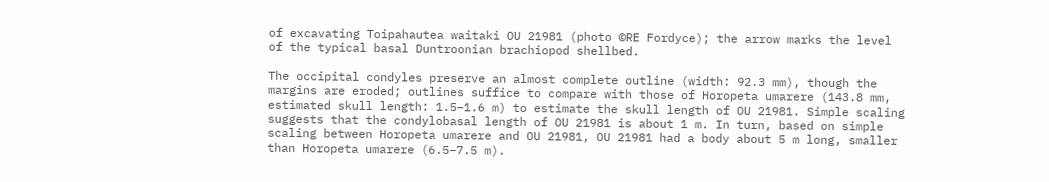of excavating Toipahautea waitaki OU 21981 (photo ©RE Fordyce); the arrow marks the level of the typical basal Duntroonian brachiopod shellbed.

The occipital condyles preserve an almost complete outline (width: 92.3 mm), though the margins are eroded; outlines suffice to compare with those of Horopeta umarere (143.8 mm, estimated skull length: 1.5–1.6 m) to estimate the skull length of OU 21981. Simple scaling suggests that the condylobasal length of OU 21981 is about 1 m. In turn, based on simple scaling between Horopeta umarere and OU 21981, OU 21981 had a body about 5 m long, smaller than Horopeta umarere (6.5–7.5 m).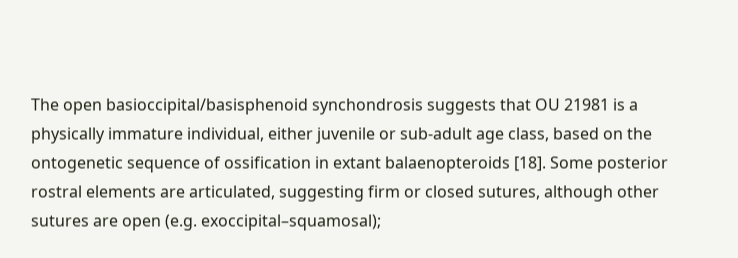The open basioccipital/basisphenoid synchondrosis suggests that OU 21981 is a physically immature individual, either juvenile or sub-adult age class, based on the ontogenetic sequence of ossification in extant balaenopteroids [18]. Some posterior rostral elements are articulated, suggesting firm or closed sutures, although other sutures are open (e.g. exoccipital–squamosal);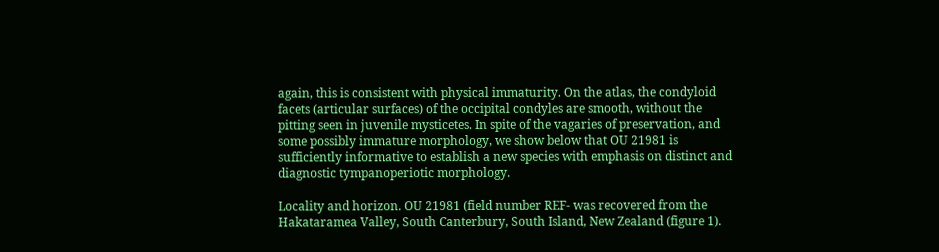again, this is consistent with physical immaturity. On the atlas, the condyloid facets (articular surfaces) of the occipital condyles are smooth, without the pitting seen in juvenile mysticetes. In spite of the vagaries of preservation, and some possibly immature morphology, we show below that OU 21981 is sufficiently informative to establish a new species with emphasis on distinct and diagnostic tympanoperiotic morphology.

Locality and horizon. OU 21981 (field number REF- was recovered from the Hakataramea Valley, South Canterbury, South Island, New Zealand (figure 1).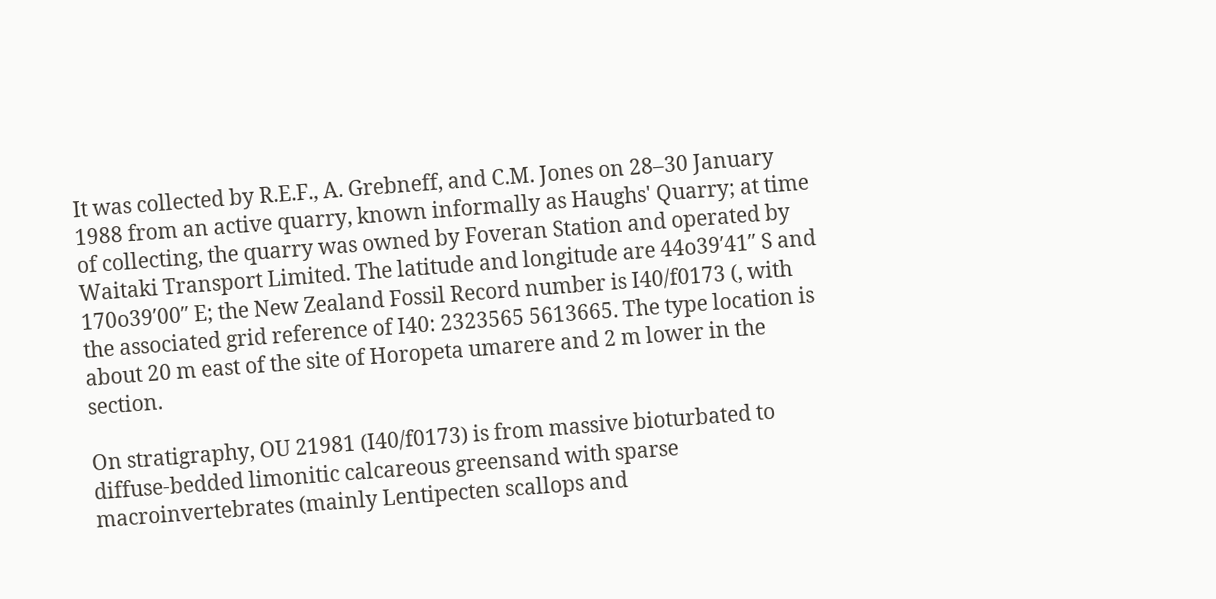It was collected by R.E.F., A. Grebneff, and C.M. Jones on 28–30 January 1988 from an active quarry, known informally as Haughs' Quarry; at time of collecting, the quarry was owned by Foveran Station and operated by Waitaki Transport Limited. The latitude and longitude are 44o39′41′′ S and 170o39′00′′ E; the New Zealand Fossil Record number is I40/f0173 (, with the associated grid reference of I40: 2323565 5613665. The type location is about 20 m east of the site of Horopeta umarere and 2 m lower in the section.

On stratigraphy, OU 21981 (I40/f0173) is from massive bioturbated to diffuse-bedded limonitic calcareous greensand with sparse macroinvertebrates (mainly Lentipecten scallops and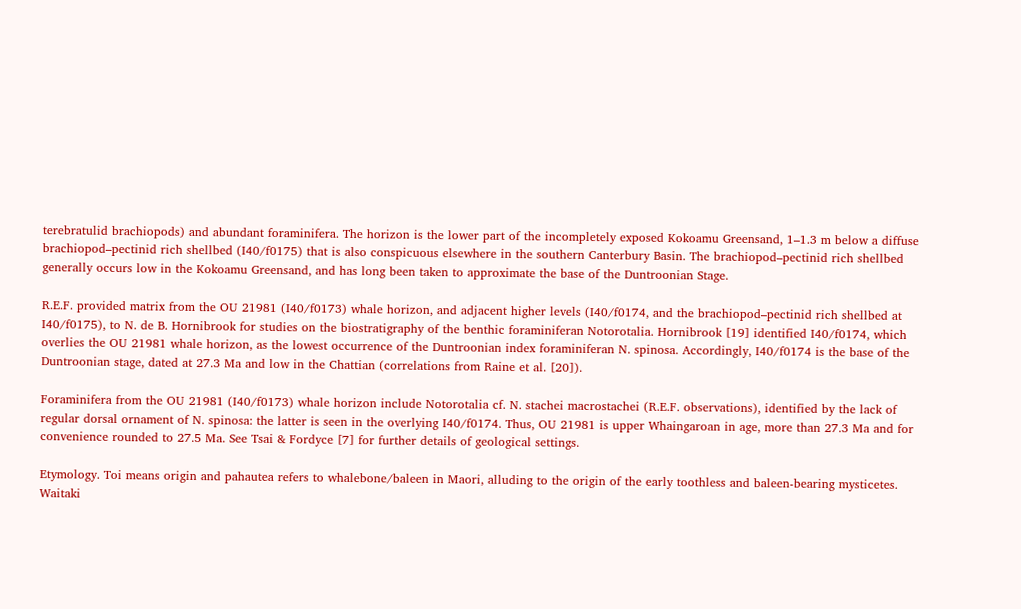terebratulid brachiopods) and abundant foraminifera. The horizon is the lower part of the incompletely exposed Kokoamu Greensand, 1–1.3 m below a diffuse brachiopod–pectinid rich shellbed (I40/f0175) that is also conspicuous elsewhere in the southern Canterbury Basin. The brachiopod–pectinid rich shellbed generally occurs low in the Kokoamu Greensand, and has long been taken to approximate the base of the Duntroonian Stage.

R.E.F. provided matrix from the OU 21981 (I40/f0173) whale horizon, and adjacent higher levels (I40/f0174, and the brachiopod–pectinid rich shellbed at I40/f0175), to N. de B. Hornibrook for studies on the biostratigraphy of the benthic foraminiferan Notorotalia. Hornibrook [19] identified I40/f0174, which overlies the OU 21981 whale horizon, as the lowest occurrence of the Duntroonian index foraminiferan N. spinosa. Accordingly, I40/f0174 is the base of the Duntroonian stage, dated at 27.3 Ma and low in the Chattian (correlations from Raine et al. [20]).

Foraminifera from the OU 21981 (I40/f0173) whale horizon include Notorotalia cf. N. stachei macrostachei (R.E.F. observations), identified by the lack of regular dorsal ornament of N. spinosa: the latter is seen in the overlying I40/f0174. Thus, OU 21981 is upper Whaingaroan in age, more than 27.3 Ma and for convenience rounded to 27.5 Ma. See Tsai & Fordyce [7] for further details of geological settings.

Etymology. Toi means origin and pahautea refers to whalebone/baleen in Maori, alluding to the origin of the early toothless and baleen-bearing mysticetes. Waitaki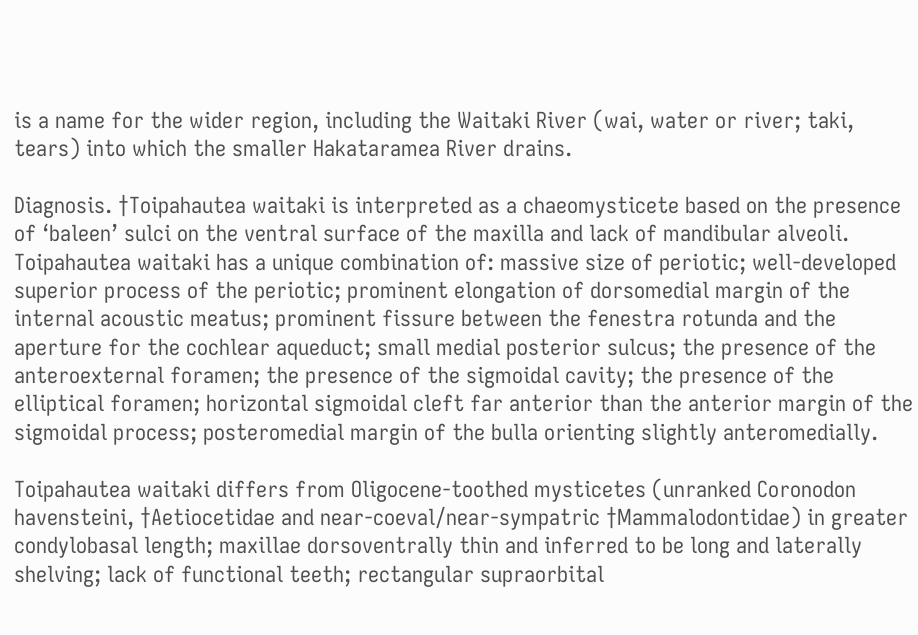is a name for the wider region, including the Waitaki River (wai, water or river; taki, tears) into which the smaller Hakataramea River drains.

Diagnosis. †Toipahautea waitaki is interpreted as a chaeomysticete based on the presence of ‘baleen’ sulci on the ventral surface of the maxilla and lack of mandibular alveoli. Toipahautea waitaki has a unique combination of: massive size of periotic; well-developed superior process of the periotic; prominent elongation of dorsomedial margin of the internal acoustic meatus; prominent fissure between the fenestra rotunda and the aperture for the cochlear aqueduct; small medial posterior sulcus; the presence of the anteroexternal foramen; the presence of the sigmoidal cavity; the presence of the elliptical foramen; horizontal sigmoidal cleft far anterior than the anterior margin of the sigmoidal process; posteromedial margin of the bulla orienting slightly anteromedially.

Toipahautea waitaki differs from Oligocene-toothed mysticetes (unranked Coronodon havensteini, †Aetiocetidae and near-coeval/near-sympatric †Mammalodontidae) in greater condylobasal length; maxillae dorsoventrally thin and inferred to be long and laterally shelving; lack of functional teeth; rectangular supraorbital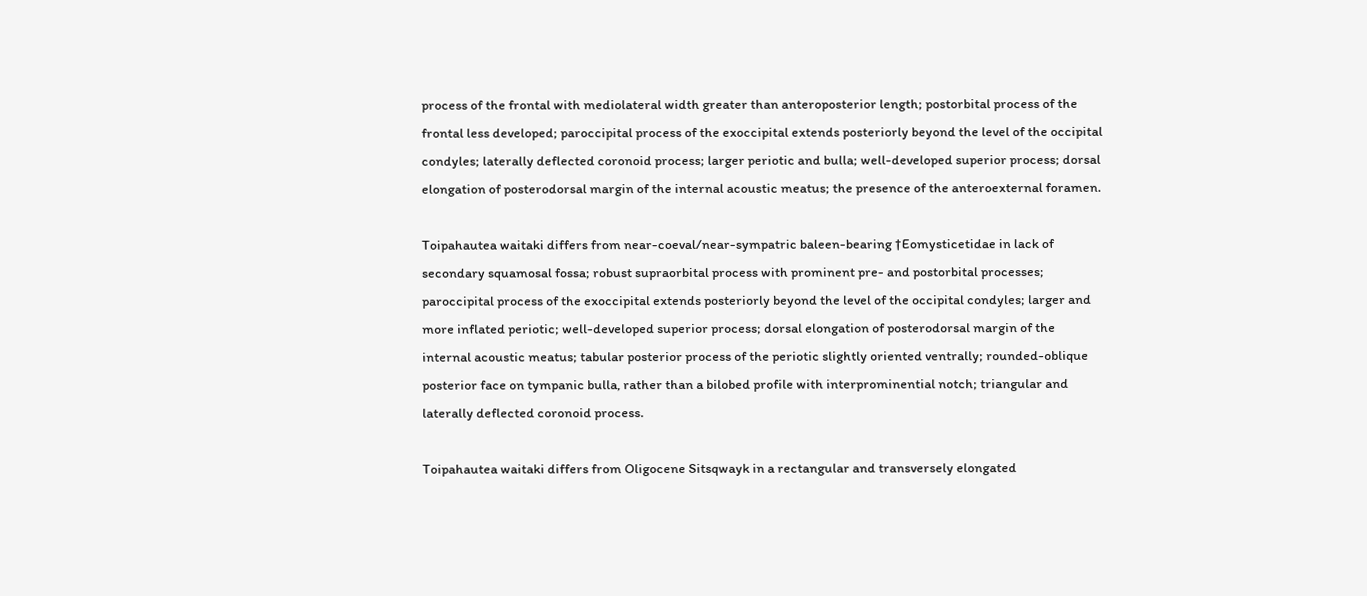process of the frontal with mediolateral width greater than anteroposterior length; postorbital process of the frontal less developed; paroccipital process of the exoccipital extends posteriorly beyond the level of the occipital condyles; laterally deflected coronoid process; larger periotic and bulla; well-developed superior process; dorsal elongation of posterodorsal margin of the internal acoustic meatus; the presence of the anteroexternal foramen.

Toipahautea waitaki differs from near-coeval/near-sympatric baleen-bearing †Eomysticetidae in lack of secondary squamosal fossa; robust supraorbital process with prominent pre- and postorbital processes; paroccipital process of the exoccipital extends posteriorly beyond the level of the occipital condyles; larger and more inflated periotic; well-developed superior process; dorsal elongation of posterodorsal margin of the internal acoustic meatus; tabular posterior process of the periotic slightly oriented ventrally; rounded-oblique posterior face on tympanic bulla, rather than a bilobed profile with interprominential notch; triangular and laterally deflected coronoid process.

Toipahautea waitaki differs from Oligocene Sitsqwayk in a rectangular and transversely elongated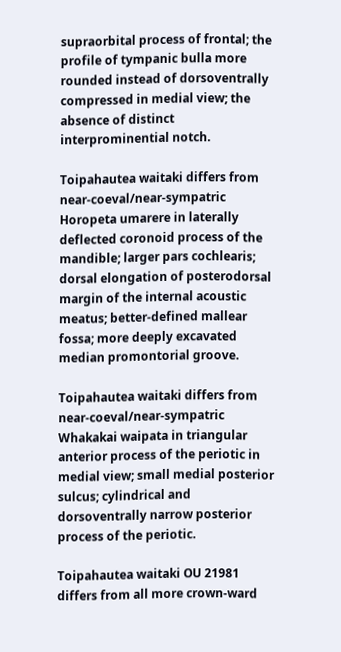supraorbital process of frontal; the profile of tympanic bulla more rounded instead of dorsoventrally compressed in medial view; the absence of distinct interprominential notch.

Toipahautea waitaki differs from near-coeval/near-sympatric Horopeta umarere in laterally deflected coronoid process of the mandible; larger pars cochlearis; dorsal elongation of posterodorsal margin of the internal acoustic meatus; better-defined mallear fossa; more deeply excavated median promontorial groove.

Toipahautea waitaki differs from near-coeval/near-sympatric Whakakai waipata in triangular anterior process of the periotic in medial view; small medial posterior sulcus; cylindrical and dorsoventrally narrow posterior process of the periotic.

Toipahautea waitaki OU 21981 differs from all more crown-ward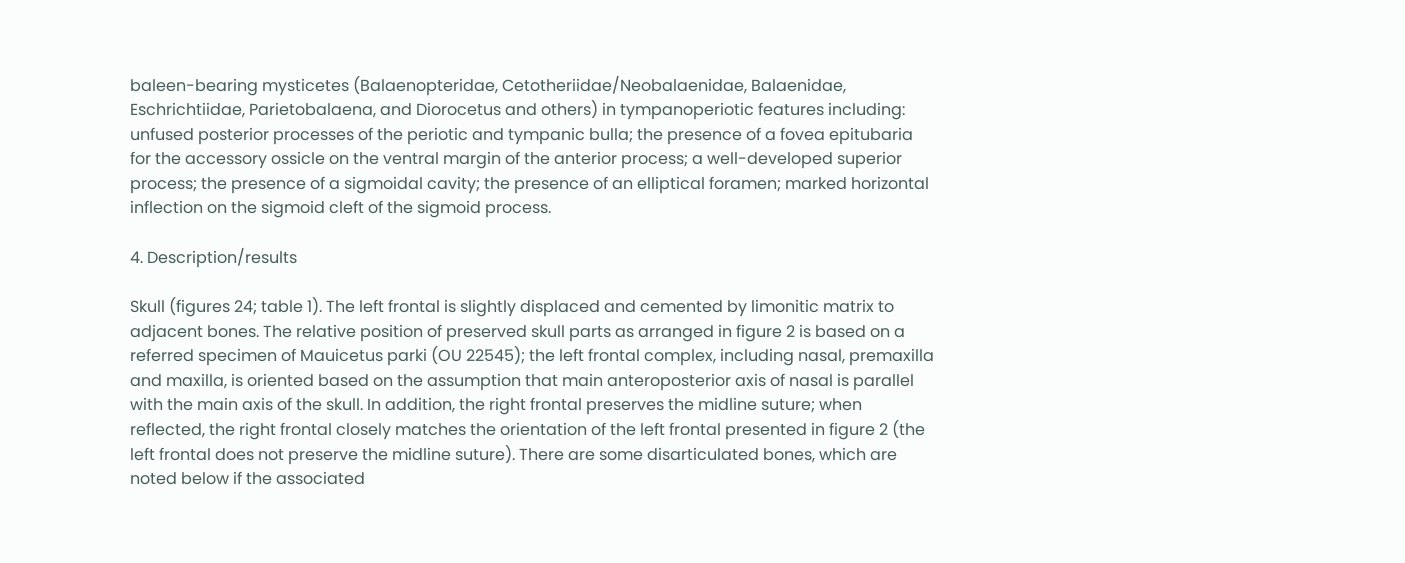baleen-bearing mysticetes (Balaenopteridae, Cetotheriidae/Neobalaenidae, Balaenidae, Eschrichtiidae, Parietobalaena, and Diorocetus and others) in tympanoperiotic features including: unfused posterior processes of the periotic and tympanic bulla; the presence of a fovea epitubaria for the accessory ossicle on the ventral margin of the anterior process; a well-developed superior process; the presence of a sigmoidal cavity; the presence of an elliptical foramen; marked horizontal inflection on the sigmoid cleft of the sigmoid process.

4. Description/results

Skull (figures 24; table 1). The left frontal is slightly displaced and cemented by limonitic matrix to adjacent bones. The relative position of preserved skull parts as arranged in figure 2 is based on a referred specimen of Mauicetus parki (OU 22545); the left frontal complex, including nasal, premaxilla and maxilla, is oriented based on the assumption that main anteroposterior axis of nasal is parallel with the main axis of the skull. In addition, the right frontal preserves the midline suture; when reflected, the right frontal closely matches the orientation of the left frontal presented in figure 2 (the left frontal does not preserve the midline suture). There are some disarticulated bones, which are noted below if the associated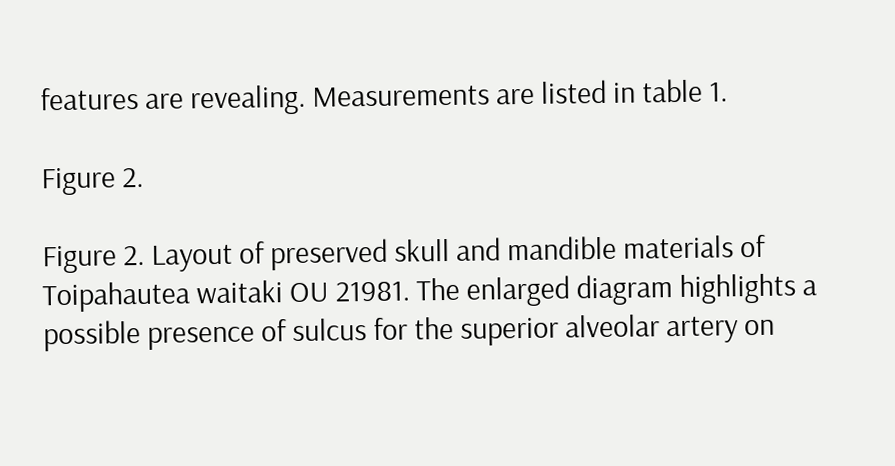features are revealing. Measurements are listed in table 1.

Figure 2.

Figure 2. Layout of preserved skull and mandible materials of Toipahautea waitaki OU 21981. The enlarged diagram highlights a possible presence of sulcus for the superior alveolar artery on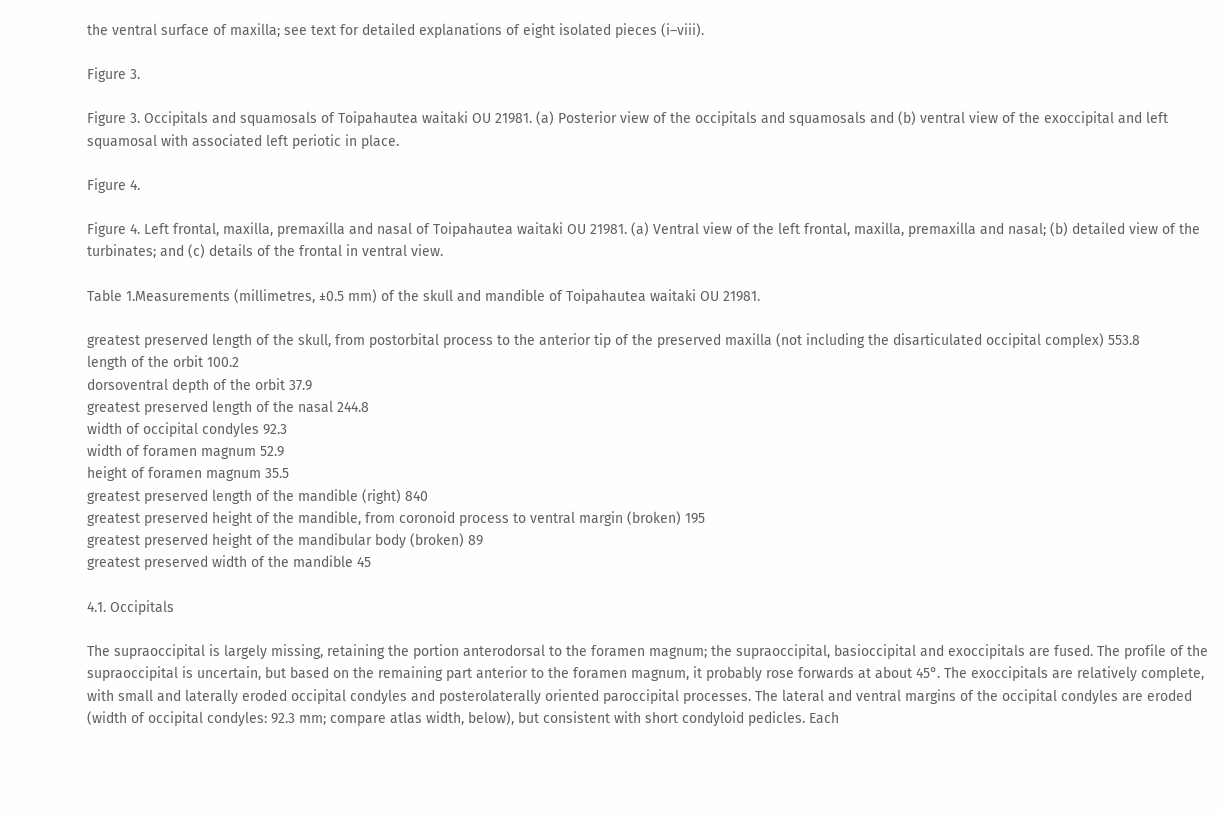the ventral surface of maxilla; see text for detailed explanations of eight isolated pieces (i–viii).

Figure 3.

Figure 3. Occipitals and squamosals of Toipahautea waitaki OU 21981. (a) Posterior view of the occipitals and squamosals and (b) ventral view of the exoccipital and left squamosal with associated left periotic in place.

Figure 4.

Figure 4. Left frontal, maxilla, premaxilla and nasal of Toipahautea waitaki OU 21981. (a) Ventral view of the left frontal, maxilla, premaxilla and nasal; (b) detailed view of the turbinates; and (c) details of the frontal in ventral view.

Table 1.Measurements (millimetres, ±0.5 mm) of the skull and mandible of Toipahautea waitaki OU 21981.

greatest preserved length of the skull, from postorbital process to the anterior tip of the preserved maxilla (not including the disarticulated occipital complex) 553.8
length of the orbit 100.2
dorsoventral depth of the orbit 37.9
greatest preserved length of the nasal 244.8
width of occipital condyles 92.3
width of foramen magnum 52.9
height of foramen magnum 35.5
greatest preserved length of the mandible (right) 840
greatest preserved height of the mandible, from coronoid process to ventral margin (broken) 195
greatest preserved height of the mandibular body (broken) 89
greatest preserved width of the mandible 45

4.1. Occipitals

The supraoccipital is largely missing, retaining the portion anterodorsal to the foramen magnum; the supraoccipital, basioccipital and exoccipitals are fused. The profile of the supraoccipital is uncertain, but based on the remaining part anterior to the foramen magnum, it probably rose forwards at about 45°. The exoccipitals are relatively complete, with small and laterally eroded occipital condyles and posterolaterally oriented paroccipital processes. The lateral and ventral margins of the occipital condyles are eroded (width of occipital condyles: 92.3 mm; compare atlas width, below), but consistent with short condyloid pedicles. Each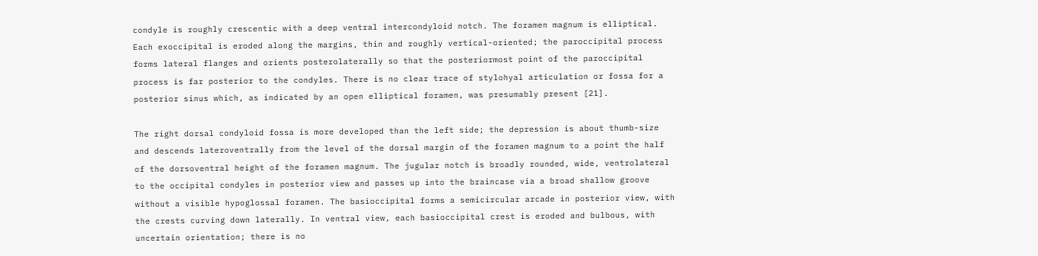condyle is roughly crescentic with a deep ventral intercondyloid notch. The foramen magnum is elliptical. Each exoccipital is eroded along the margins, thin and roughly vertical-oriented; the paroccipital process forms lateral flanges and orients posterolaterally so that the posteriormost point of the paroccipital process is far posterior to the condyles. There is no clear trace of stylohyal articulation or fossa for a posterior sinus which, as indicated by an open elliptical foramen, was presumably present [21].

The right dorsal condyloid fossa is more developed than the left side; the depression is about thumb-size and descends lateroventrally from the level of the dorsal margin of the foramen magnum to a point the half of the dorsoventral height of the foramen magnum. The jugular notch is broadly rounded, wide, ventrolateral to the occipital condyles in posterior view and passes up into the braincase via a broad shallow groove without a visible hypoglossal foramen. The basioccipital forms a semicircular arcade in posterior view, with the crests curving down laterally. In ventral view, each basioccipital crest is eroded and bulbous, with uncertain orientation; there is no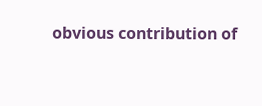obvious contribution of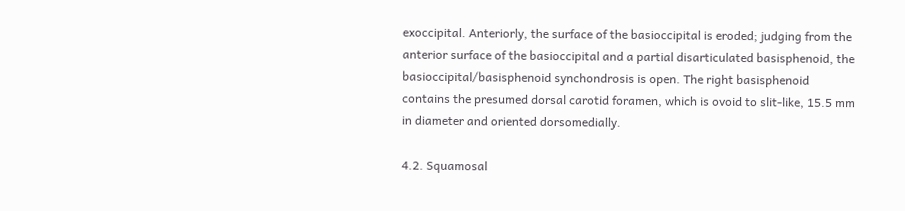exoccipital. Anteriorly, the surface of the basioccipital is eroded; judging from the anterior surface of the basioccipital and a partial disarticulated basisphenoid, the basioccipital/basisphenoid synchondrosis is open. The right basisphenoid contains the presumed dorsal carotid foramen, which is ovoid to slit-like, 15.5 mm in diameter and oriented dorsomedially.

4.2. Squamosal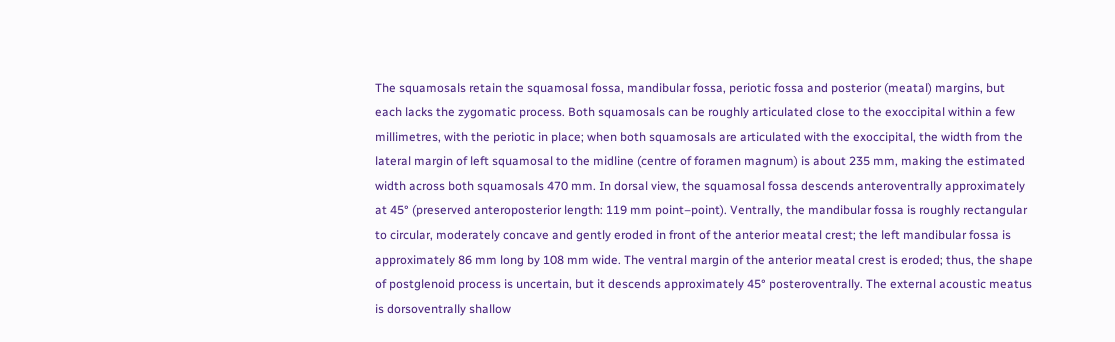The squamosals retain the squamosal fossa, mandibular fossa, periotic fossa and posterior (meatal) margins, but each lacks the zygomatic process. Both squamosals can be roughly articulated close to the exoccipital within a few millimetres, with the periotic in place; when both squamosals are articulated with the exoccipital, the width from the lateral margin of left squamosal to the midline (centre of foramen magnum) is about 235 mm, making the estimated width across both squamosals 470 mm. In dorsal view, the squamosal fossa descends anteroventrally approximately at 45° (preserved anteroposterior length: 119 mm point–point). Ventrally, the mandibular fossa is roughly rectangular to circular, moderately concave and gently eroded in front of the anterior meatal crest; the left mandibular fossa is approximately 86 mm long by 108 mm wide. The ventral margin of the anterior meatal crest is eroded; thus, the shape of postglenoid process is uncertain, but it descends approximately 45° posteroventrally. The external acoustic meatus is dorsoventrally shallow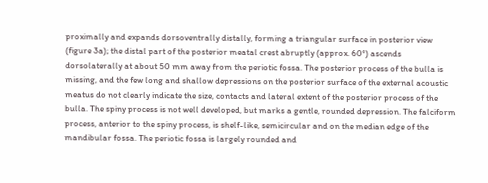proximally and expands dorsoventrally distally, forming a triangular surface in posterior view (figure 3a); the distal part of the posterior meatal crest abruptly (approx. 60°) ascends dorsolaterally at about 50 mm away from the periotic fossa. The posterior process of the bulla is missing, and the few long and shallow depressions on the posterior surface of the external acoustic meatus do not clearly indicate the size, contacts and lateral extent of the posterior process of the bulla. The spiny process is not well developed, but marks a gentle, rounded depression. The falciform process, anterior to the spiny process, is shelf-like, semicircular and on the median edge of the mandibular fossa. The periotic fossa is largely rounded and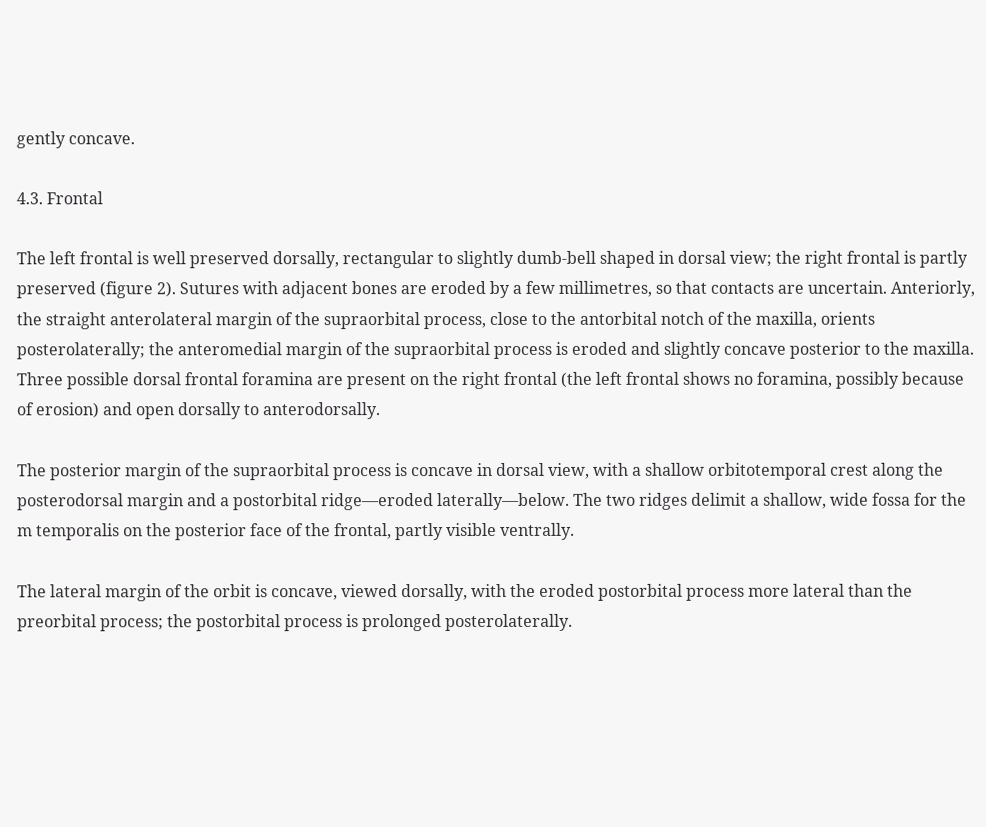gently concave.

4.3. Frontal

The left frontal is well preserved dorsally, rectangular to slightly dumb-bell shaped in dorsal view; the right frontal is partly preserved (figure 2). Sutures with adjacent bones are eroded by a few millimetres, so that contacts are uncertain. Anteriorly, the straight anterolateral margin of the supraorbital process, close to the antorbital notch of the maxilla, orients posterolaterally; the anteromedial margin of the supraorbital process is eroded and slightly concave posterior to the maxilla. Three possible dorsal frontal foramina are present on the right frontal (the left frontal shows no foramina, possibly because of erosion) and open dorsally to anterodorsally.

The posterior margin of the supraorbital process is concave in dorsal view, with a shallow orbitotemporal crest along the posterodorsal margin and a postorbital ridge—eroded laterally—below. The two ridges delimit a shallow, wide fossa for the m temporalis on the posterior face of the frontal, partly visible ventrally.

The lateral margin of the orbit is concave, viewed dorsally, with the eroded postorbital process more lateral than the preorbital process; the postorbital process is prolonged posterolaterally.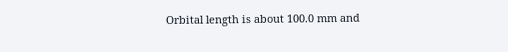Orbital length is about 100.0 mm and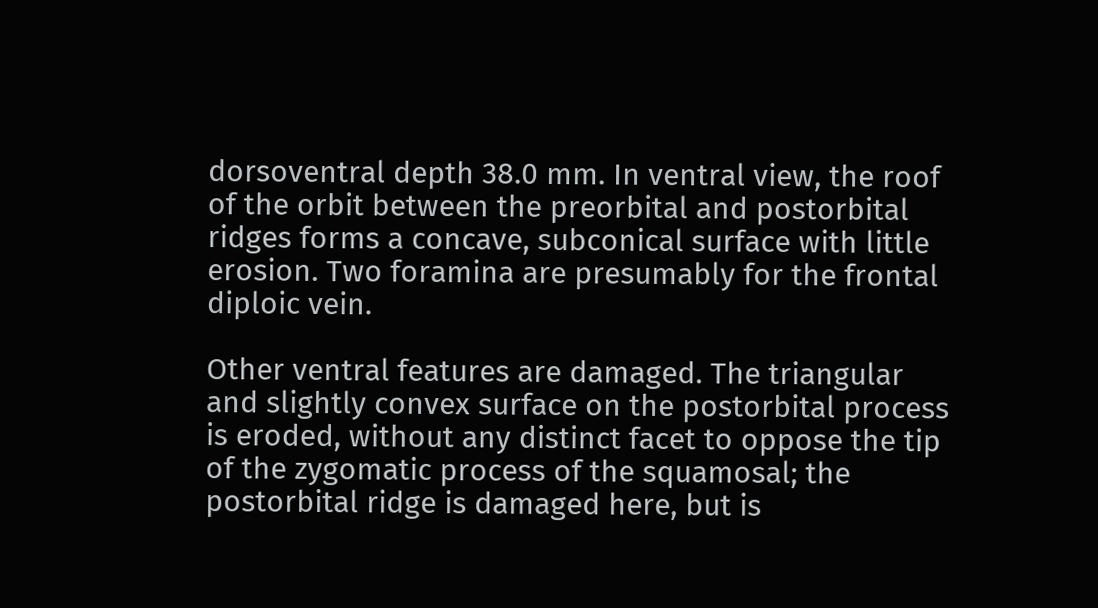dorsoventral depth 38.0 mm. In ventral view, the roof of the orbit between the preorbital and postorbital ridges forms a concave, subconical surface with little erosion. Two foramina are presumably for the frontal diploic vein.

Other ventral features are damaged. The triangular and slightly convex surface on the postorbital process is eroded, without any distinct facet to oppose the tip of the zygomatic process of the squamosal; the postorbital ridge is damaged here, but is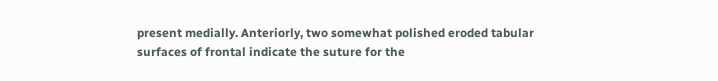present medially. Anteriorly, two somewhat polished eroded tabular surfaces of frontal indicate the suture for the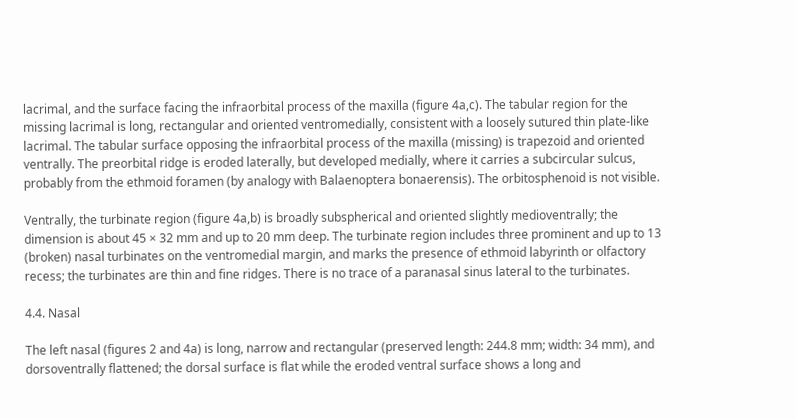lacrimal, and the surface facing the infraorbital process of the maxilla (figure 4a,c). The tabular region for the missing lacrimal is long, rectangular and oriented ventromedially, consistent with a loosely sutured thin plate-like lacrimal. The tabular surface opposing the infraorbital process of the maxilla (missing) is trapezoid and oriented ventrally. The preorbital ridge is eroded laterally, but developed medially, where it carries a subcircular sulcus, probably from the ethmoid foramen (by analogy with Balaenoptera bonaerensis). The orbitosphenoid is not visible.

Ventrally, the turbinate region (figure 4a,b) is broadly subspherical and oriented slightly medioventrally; the dimension is about 45 × 32 mm and up to 20 mm deep. The turbinate region includes three prominent and up to 13 (broken) nasal turbinates on the ventromedial margin, and marks the presence of ethmoid labyrinth or olfactory recess; the turbinates are thin and fine ridges. There is no trace of a paranasal sinus lateral to the turbinates.

4.4. Nasal

The left nasal (figures 2 and 4a) is long, narrow and rectangular (preserved length: 244.8 mm; width: 34 mm), and dorsoventrally flattened; the dorsal surface is flat while the eroded ventral surface shows a long and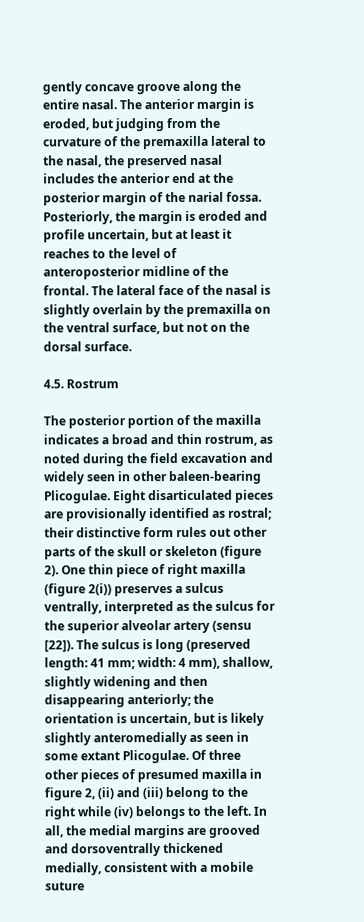gently concave groove along the entire nasal. The anterior margin is eroded, but judging from the curvature of the premaxilla lateral to the nasal, the preserved nasal includes the anterior end at the posterior margin of the narial fossa. Posteriorly, the margin is eroded and profile uncertain, but at least it reaches to the level of anteroposterior midline of the frontal. The lateral face of the nasal is slightly overlain by the premaxilla on the ventral surface, but not on the dorsal surface.

4.5. Rostrum

The posterior portion of the maxilla indicates a broad and thin rostrum, as noted during the field excavation and widely seen in other baleen-bearing Plicogulae. Eight disarticulated pieces are provisionally identified as rostral; their distinctive form rules out other parts of the skull or skeleton (figure 2). One thin piece of right maxilla (figure 2(i)) preserves a sulcus ventrally, interpreted as the sulcus for the superior alveolar artery (sensu [22]). The sulcus is long (preserved length: 41 mm; width: 4 mm), shallow, slightly widening and then disappearing anteriorly; the orientation is uncertain, but is likely slightly anteromedially as seen in some extant Plicogulae. Of three other pieces of presumed maxilla in figure 2, (ii) and (iii) belong to the right while (iv) belongs to the left. In all, the medial margins are grooved and dorsoventrally thickened medially, consistent with a mobile suture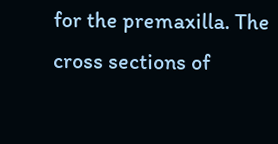for the premaxilla. The cross sections of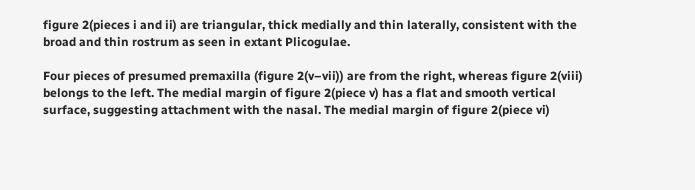figure 2(pieces i and ii) are triangular, thick medially and thin laterally, consistent with the broad and thin rostrum as seen in extant Plicogulae.

Four pieces of presumed premaxilla (figure 2(v–vii)) are from the right, whereas figure 2(viii) belongs to the left. The medial margin of figure 2(piece v) has a flat and smooth vertical surface, suggesting attachment with the nasal. The medial margin of figure 2(piece vi)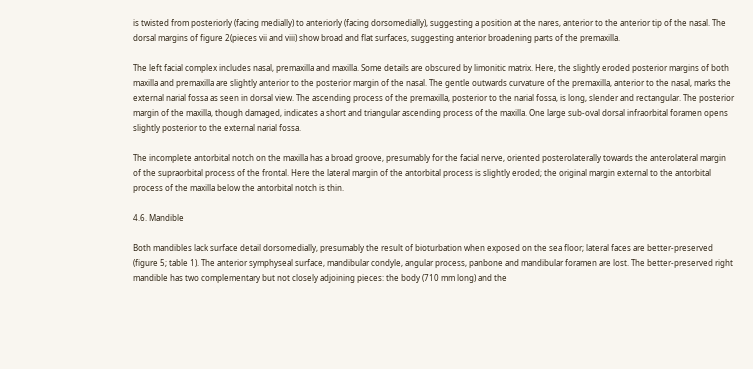is twisted from posteriorly (facing medially) to anteriorly (facing dorsomedially), suggesting a position at the nares, anterior to the anterior tip of the nasal. The dorsal margins of figure 2(pieces vii and viii) show broad and flat surfaces, suggesting anterior broadening parts of the premaxilla.

The left facial complex includes nasal, premaxilla and maxilla. Some details are obscured by limonitic matrix. Here, the slightly eroded posterior margins of both maxilla and premaxilla are slightly anterior to the posterior margin of the nasal. The gentle outwards curvature of the premaxilla, anterior to the nasal, marks the external narial fossa as seen in dorsal view. The ascending process of the premaxilla, posterior to the narial fossa, is long, slender and rectangular. The posterior margin of the maxilla, though damaged, indicates a short and triangular ascending process of the maxilla. One large sub-oval dorsal infraorbital foramen opens slightly posterior to the external narial fossa.

The incomplete antorbital notch on the maxilla has a broad groove, presumably for the facial nerve, oriented posterolaterally towards the anterolateral margin of the supraorbital process of the frontal. Here the lateral margin of the antorbital process is slightly eroded; the original margin external to the antorbital process of the maxilla below the antorbital notch is thin.

4.6. Mandible

Both mandibles lack surface detail dorsomedially, presumably the result of bioturbation when exposed on the sea floor; lateral faces are better-preserved (figure 5; table 1). The anterior symphyseal surface, mandibular condyle, angular process, panbone and mandibular foramen are lost. The better-preserved right mandible has two complementary but not closely adjoining pieces: the body (710 mm long) and the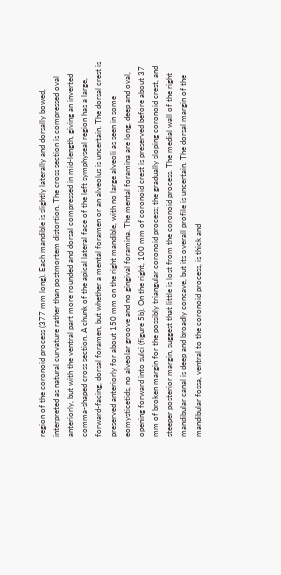region of the coronoid process (377 mm long). Each mandible is slightly laterally and dorsally bowed, interpreted as natural curvature rather than postmortem distortion. The cross section is compressed oval anteriorly, but with the ventral part more rounded and dorsal compressed in mid-length, giving an inverted comma-shaped cross section. A chunk of the apical lateral face of the left symphyseal region has a large, forward-facing, dorsal foramen, but whether a mental foramen or an alveolus is uncertain. The dorsal crest is preserved anteriorly for about 150 mm on the right mandible, with no large alveoli as seen in some eomysticetids, no alveolar groove and no gingival foramina. The mental foramina are long, deep and oval, opening forward into sulci (figure 5b). On the right, 100 mm of coronoid crest is preserved before about 37 mm of broken margin for the possibly triangular coronoid process; the gradually sloping coronoid crest, and steeper posterior margin, suggest that little is lost from the coronoid process. The medial wall of the right mandibular canal is deep and broadly concave, but its overall profile is uncertain. The dorsal margin of the mandibular fossa, ventral to the coronoid process, is thick and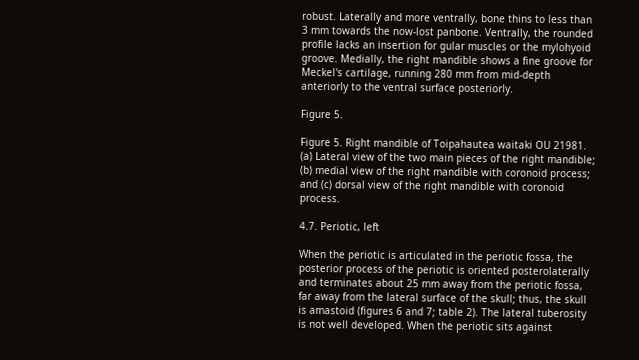robust. Laterally and more ventrally, bone thins to less than 3 mm towards the now-lost panbone. Ventrally, the rounded profile lacks an insertion for gular muscles or the mylohyoid groove. Medially, the right mandible shows a fine groove for Meckel's cartilage, running 280 mm from mid-depth anteriorly to the ventral surface posteriorly.

Figure 5.

Figure 5. Right mandible of Toipahautea waitaki OU 21981. (a) Lateral view of the two main pieces of the right mandible; (b) medial view of the right mandible with coronoid process; and (c) dorsal view of the right mandible with coronoid process.

4.7. Periotic, left

When the periotic is articulated in the periotic fossa, the posterior process of the periotic is oriented posterolaterally and terminates about 25 mm away from the periotic fossa, far away from the lateral surface of the skull; thus, the skull is amastoid (figures 6 and 7; table 2). The lateral tuberosity is not well developed. When the periotic sits against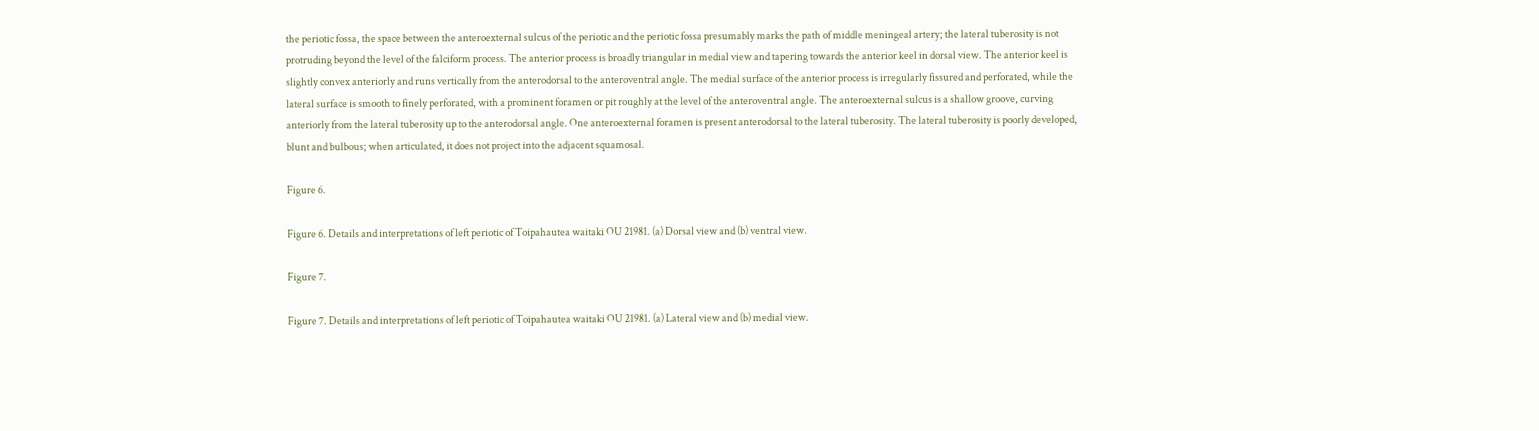the periotic fossa, the space between the anteroexternal sulcus of the periotic and the periotic fossa presumably marks the path of middle meningeal artery; the lateral tuberosity is not protruding beyond the level of the falciform process. The anterior process is broadly triangular in medial view and tapering towards the anterior keel in dorsal view. The anterior keel is slightly convex anteriorly and runs vertically from the anterodorsal to the anteroventral angle. The medial surface of the anterior process is irregularly fissured and perforated, while the lateral surface is smooth to finely perforated, with a prominent foramen or pit roughly at the level of the anteroventral angle. The anteroexternal sulcus is a shallow groove, curving anteriorly from the lateral tuberosity up to the anterodorsal angle. One anteroexternal foramen is present anterodorsal to the lateral tuberosity. The lateral tuberosity is poorly developed, blunt and bulbous; when articulated, it does not project into the adjacent squamosal.

Figure 6.

Figure 6. Details and interpretations of left periotic of Toipahautea waitaki OU 21981. (a) Dorsal view and (b) ventral view.

Figure 7.

Figure 7. Details and interpretations of left periotic of Toipahautea waitaki OU 21981. (a) Lateral view and (b) medial view.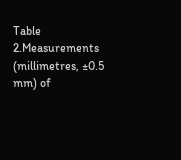Table 2.Measurements (millimetres, ±0.5 mm) of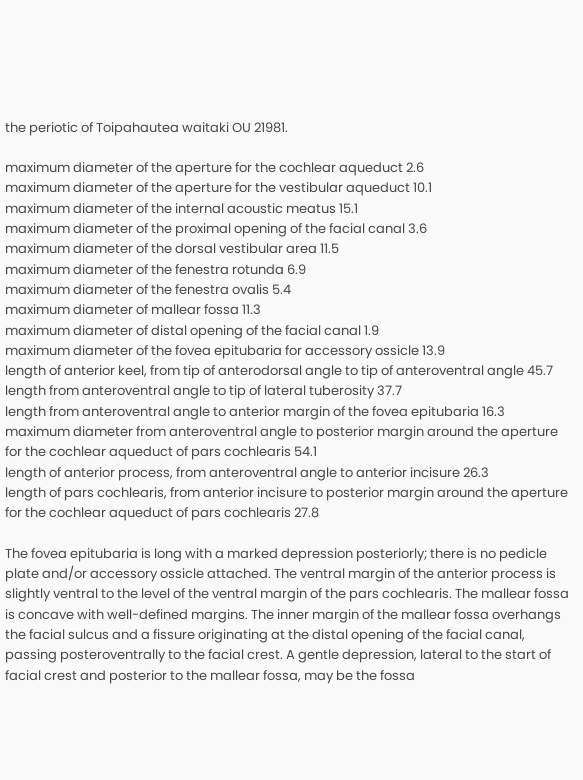the periotic of Toipahautea waitaki OU 21981.

maximum diameter of the aperture for the cochlear aqueduct 2.6
maximum diameter of the aperture for the vestibular aqueduct 10.1
maximum diameter of the internal acoustic meatus 15.1
maximum diameter of the proximal opening of the facial canal 3.6
maximum diameter of the dorsal vestibular area 11.5
maximum diameter of the fenestra rotunda 6.9
maximum diameter of the fenestra ovalis 5.4
maximum diameter of mallear fossa 11.3
maximum diameter of distal opening of the facial canal 1.9
maximum diameter of the fovea epitubaria for accessory ossicle 13.9
length of anterior keel, from tip of anterodorsal angle to tip of anteroventral angle 45.7
length from anteroventral angle to tip of lateral tuberosity 37.7
length from anteroventral angle to anterior margin of the fovea epitubaria 16.3
maximum diameter from anteroventral angle to posterior margin around the aperture for the cochlear aqueduct of pars cochlearis 54.1
length of anterior process, from anteroventral angle to anterior incisure 26.3
length of pars cochlearis, from anterior incisure to posterior margin around the aperture for the cochlear aqueduct of pars cochlearis 27.8

The fovea epitubaria is long with a marked depression posteriorly; there is no pedicle plate and/or accessory ossicle attached. The ventral margin of the anterior process is slightly ventral to the level of the ventral margin of the pars cochlearis. The mallear fossa is concave with well-defined margins. The inner margin of the mallear fossa overhangs the facial sulcus and a fissure originating at the distal opening of the facial canal, passing posteroventrally to the facial crest. A gentle depression, lateral to the start of facial crest and posterior to the mallear fossa, may be the fossa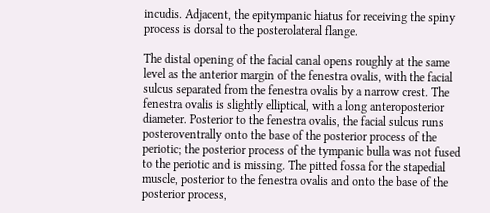incudis. Adjacent, the epitympanic hiatus for receiving the spiny process is dorsal to the posterolateral flange.

The distal opening of the facial canal opens roughly at the same level as the anterior margin of the fenestra ovalis, with the facial sulcus separated from the fenestra ovalis by a narrow crest. The fenestra ovalis is slightly elliptical, with a long anteroposterior diameter. Posterior to the fenestra ovalis, the facial sulcus runs posteroventrally onto the base of the posterior process of the periotic; the posterior process of the tympanic bulla was not fused to the periotic and is missing. The pitted fossa for the stapedial muscle, posterior to the fenestra ovalis and onto the base of the posterior process,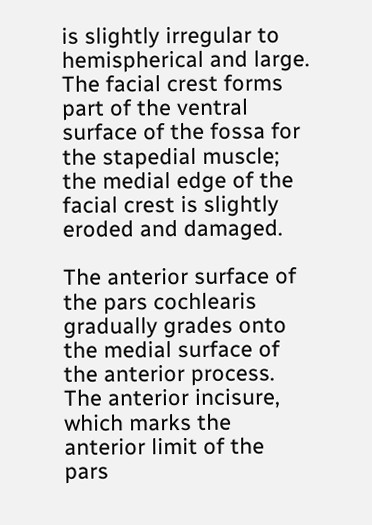is slightly irregular to hemispherical and large. The facial crest forms part of the ventral surface of the fossa for the stapedial muscle; the medial edge of the facial crest is slightly eroded and damaged.

The anterior surface of the pars cochlearis gradually grades onto the medial surface of the anterior process. The anterior incisure, which marks the anterior limit of the pars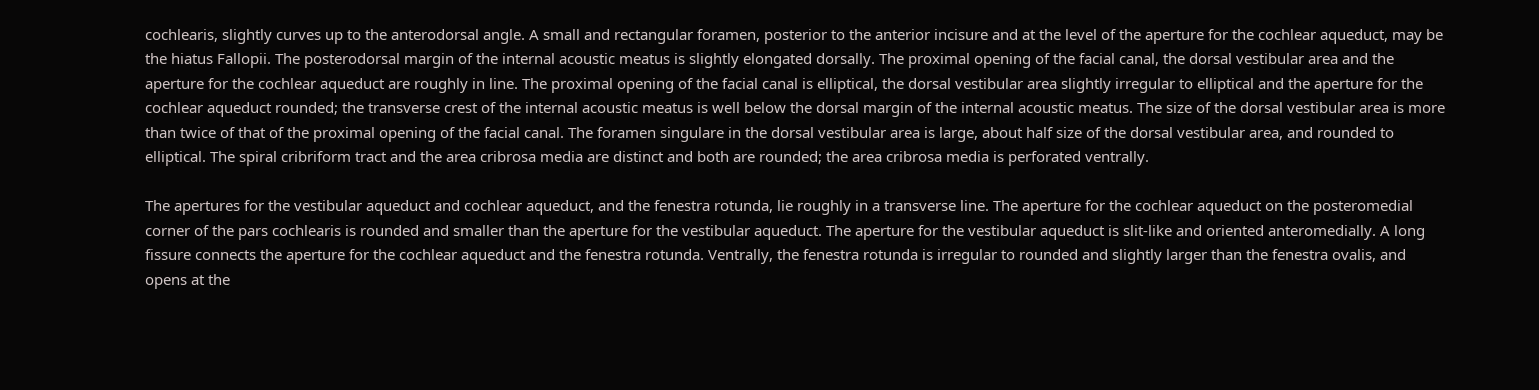cochlearis, slightly curves up to the anterodorsal angle. A small and rectangular foramen, posterior to the anterior incisure and at the level of the aperture for the cochlear aqueduct, may be the hiatus Fallopii. The posterodorsal margin of the internal acoustic meatus is slightly elongated dorsally. The proximal opening of the facial canal, the dorsal vestibular area and the aperture for the cochlear aqueduct are roughly in line. The proximal opening of the facial canal is elliptical, the dorsal vestibular area slightly irregular to elliptical and the aperture for the cochlear aqueduct rounded; the transverse crest of the internal acoustic meatus is well below the dorsal margin of the internal acoustic meatus. The size of the dorsal vestibular area is more than twice of that of the proximal opening of the facial canal. The foramen singulare in the dorsal vestibular area is large, about half size of the dorsal vestibular area, and rounded to elliptical. The spiral cribriform tract and the area cribrosa media are distinct and both are rounded; the area cribrosa media is perforated ventrally.

The apertures for the vestibular aqueduct and cochlear aqueduct, and the fenestra rotunda, lie roughly in a transverse line. The aperture for the cochlear aqueduct on the posteromedial corner of the pars cochlearis is rounded and smaller than the aperture for the vestibular aqueduct. The aperture for the vestibular aqueduct is slit-like and oriented anteromedially. A long fissure connects the aperture for the cochlear aqueduct and the fenestra rotunda. Ventrally, the fenestra rotunda is irregular to rounded and slightly larger than the fenestra ovalis, and opens at the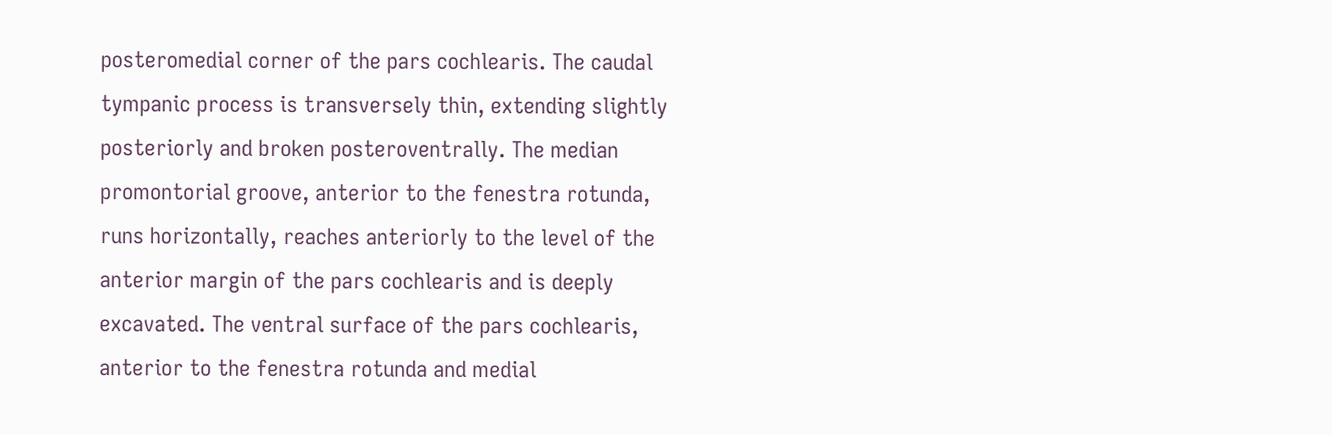posteromedial corner of the pars cochlearis. The caudal tympanic process is transversely thin, extending slightly posteriorly and broken posteroventrally. The median promontorial groove, anterior to the fenestra rotunda, runs horizontally, reaches anteriorly to the level of the anterior margin of the pars cochlearis and is deeply excavated. The ventral surface of the pars cochlearis, anterior to the fenestra rotunda and medial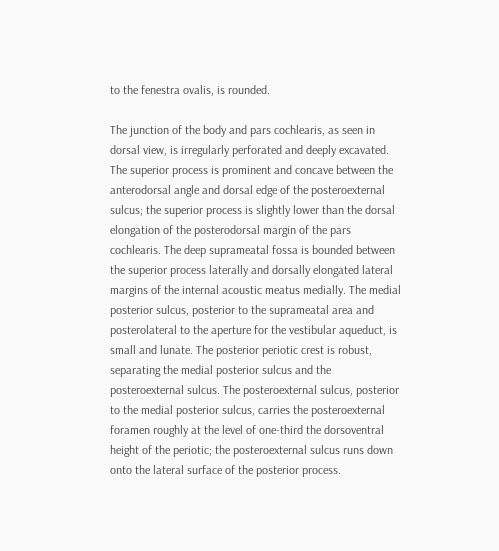to the fenestra ovalis, is rounded.

The junction of the body and pars cochlearis, as seen in dorsal view, is irregularly perforated and deeply excavated. The superior process is prominent and concave between the anterodorsal angle and dorsal edge of the posteroexternal sulcus; the superior process is slightly lower than the dorsal elongation of the posterodorsal margin of the pars cochlearis. The deep suprameatal fossa is bounded between the superior process laterally and dorsally elongated lateral margins of the internal acoustic meatus medially. The medial posterior sulcus, posterior to the suprameatal area and posterolateral to the aperture for the vestibular aqueduct, is small and lunate. The posterior periotic crest is robust, separating the medial posterior sulcus and the posteroexternal sulcus. The posteroexternal sulcus, posterior to the medial posterior sulcus, carries the posteroexternal foramen roughly at the level of one-third the dorsoventral height of the periotic; the posteroexternal sulcus runs down onto the lateral surface of the posterior process.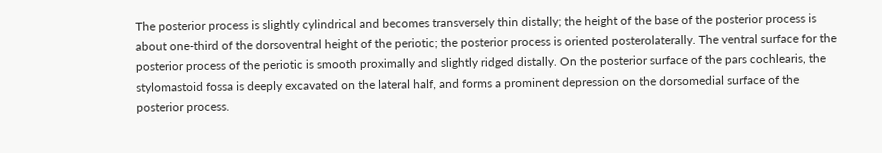The posterior process is slightly cylindrical and becomes transversely thin distally; the height of the base of the posterior process is about one-third of the dorsoventral height of the periotic; the posterior process is oriented posterolaterally. The ventral surface for the posterior process of the periotic is smooth proximally and slightly ridged distally. On the posterior surface of the pars cochlearis, the stylomastoid fossa is deeply excavated on the lateral half, and forms a prominent depression on the dorsomedial surface of the posterior process.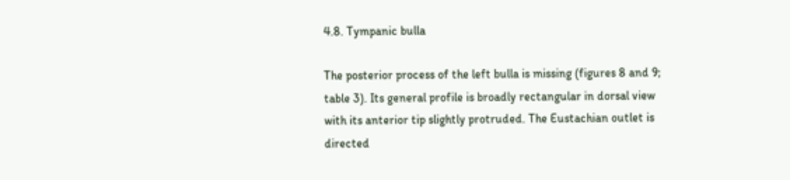4.8. Tympanic bulla

The posterior process of the left bulla is missing (figures 8 and 9; table 3). Its general profile is broadly rectangular in dorsal view with its anterior tip slightly protruded. The Eustachian outlet is directed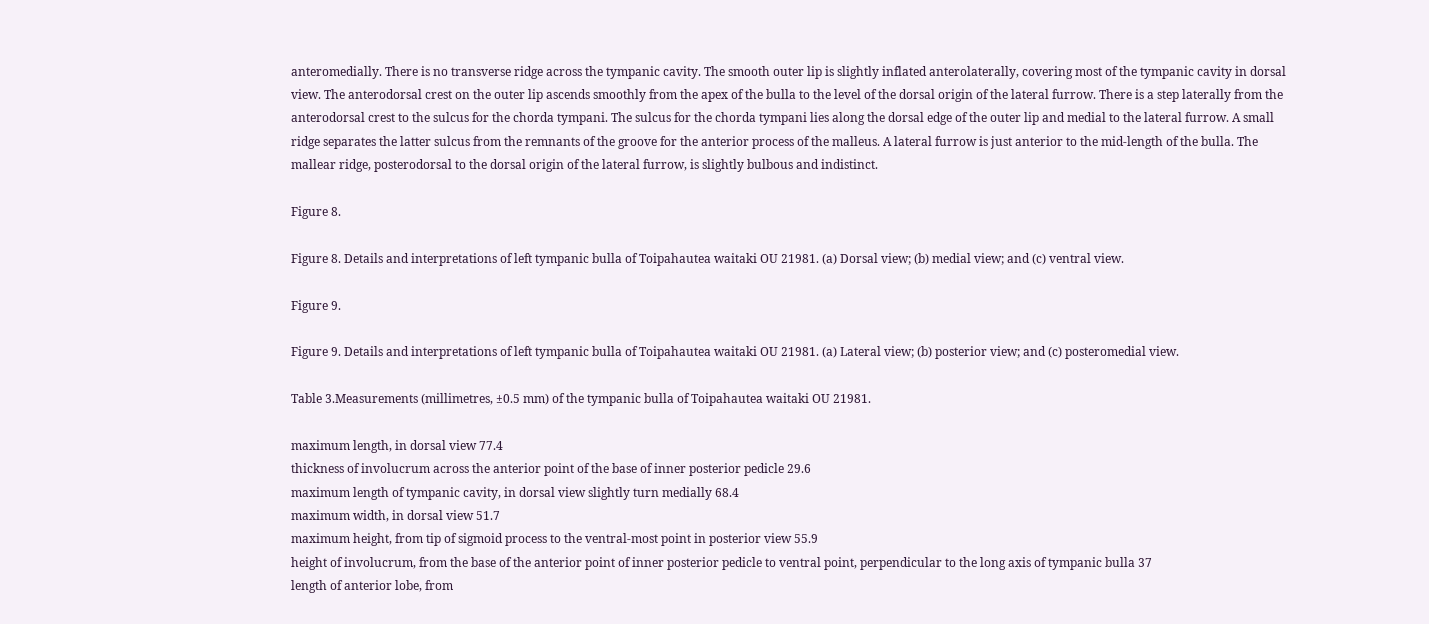anteromedially. There is no transverse ridge across the tympanic cavity. The smooth outer lip is slightly inflated anterolaterally, covering most of the tympanic cavity in dorsal view. The anterodorsal crest on the outer lip ascends smoothly from the apex of the bulla to the level of the dorsal origin of the lateral furrow. There is a step laterally from the anterodorsal crest to the sulcus for the chorda tympani. The sulcus for the chorda tympani lies along the dorsal edge of the outer lip and medial to the lateral furrow. A small ridge separates the latter sulcus from the remnants of the groove for the anterior process of the malleus. A lateral furrow is just anterior to the mid-length of the bulla. The mallear ridge, posterodorsal to the dorsal origin of the lateral furrow, is slightly bulbous and indistinct.

Figure 8.

Figure 8. Details and interpretations of left tympanic bulla of Toipahautea waitaki OU 21981. (a) Dorsal view; (b) medial view; and (c) ventral view.

Figure 9.

Figure 9. Details and interpretations of left tympanic bulla of Toipahautea waitaki OU 21981. (a) Lateral view; (b) posterior view; and (c) posteromedial view.

Table 3.Measurements (millimetres, ±0.5 mm) of the tympanic bulla of Toipahautea waitaki OU 21981.

maximum length, in dorsal view 77.4
thickness of involucrum across the anterior point of the base of inner posterior pedicle 29.6
maximum length of tympanic cavity, in dorsal view slightly turn medially 68.4
maximum width, in dorsal view 51.7
maximum height, from tip of sigmoid process to the ventral-most point in posterior view 55.9
height of involucrum, from the base of the anterior point of inner posterior pedicle to ventral point, perpendicular to the long axis of tympanic bulla 37
length of anterior lobe, from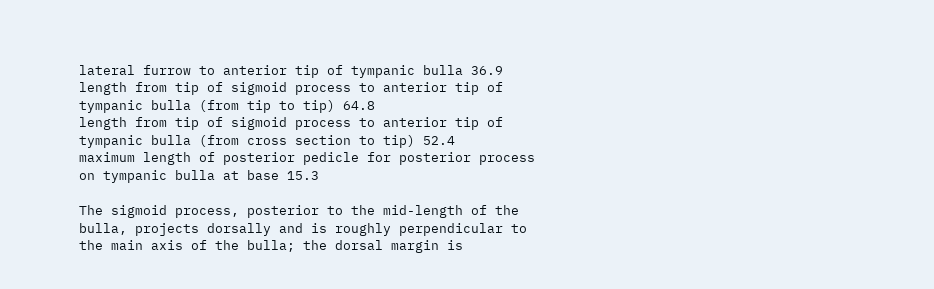lateral furrow to anterior tip of tympanic bulla 36.9
length from tip of sigmoid process to anterior tip of tympanic bulla (from tip to tip) 64.8
length from tip of sigmoid process to anterior tip of tympanic bulla (from cross section to tip) 52.4
maximum length of posterior pedicle for posterior process on tympanic bulla at base 15.3

The sigmoid process, posterior to the mid-length of the bulla, projects dorsally and is roughly perpendicular to the main axis of the bulla; the dorsal margin is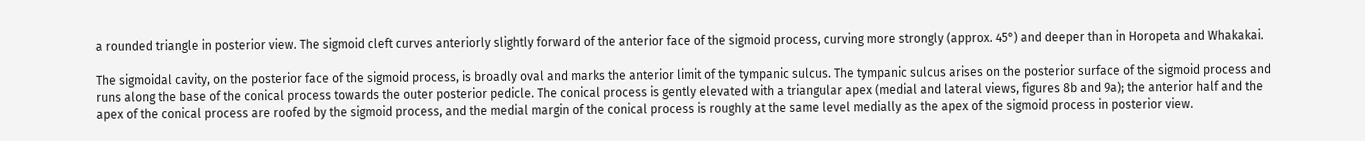a rounded triangle in posterior view. The sigmoid cleft curves anteriorly slightly forward of the anterior face of the sigmoid process, curving more strongly (approx. 45°) and deeper than in Horopeta and Whakakai.

The sigmoidal cavity, on the posterior face of the sigmoid process, is broadly oval and marks the anterior limit of the tympanic sulcus. The tympanic sulcus arises on the posterior surface of the sigmoid process and runs along the base of the conical process towards the outer posterior pedicle. The conical process is gently elevated with a triangular apex (medial and lateral views, figures 8b and 9a); the anterior half and the apex of the conical process are roofed by the sigmoid process, and the medial margin of the conical process is roughly at the same level medially as the apex of the sigmoid process in posterior view.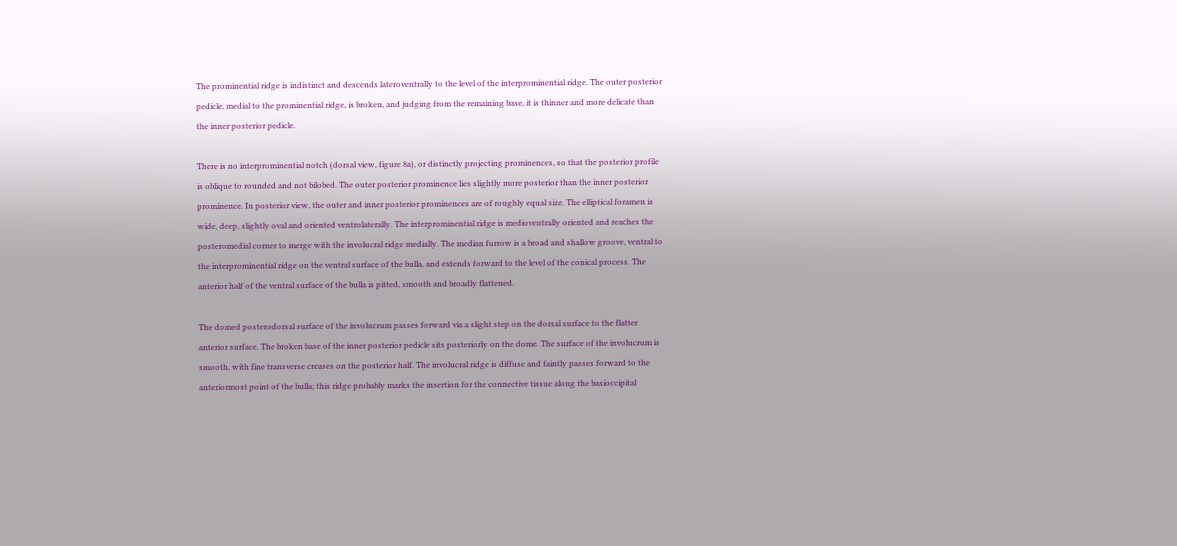The prominential ridge is indistinct and descends lateroventrally to the level of the interprominential ridge. The outer posterior pedicle, medial to the prominential ridge, is broken, and judging from the remaining base, it is thinner and more delicate than the inner posterior pedicle.

There is no interprominential notch (dorsal view, figure 8a), or distinctly projecting prominences, so that the posterior profile is oblique to rounded and not bilobed. The outer posterior prominence lies slightly more posterior than the inner posterior prominence. In posterior view, the outer and inner posterior prominences are of roughly equal size. The elliptical foramen is wide, deep, slightly oval and oriented ventrolaterally. The interprominential ridge is medioventrally oriented and reaches the posteromedial corner to merge with the involucral ridge medially. The median furrow is a broad and shallow groove, ventral to the interprominential ridge on the ventral surface of the bulla, and extends forward to the level of the conical process. The anterior half of the ventral surface of the bulla is pitted, smooth and broadly flattened.

The domed posterodorsal surface of the involucrum passes forward via a slight step on the dorsal surface to the flatter anterior surface. The broken base of the inner posterior pedicle sits posteriorly on the dome. The surface of the involucrum is smooth, with fine transverse creases on the posterior half. The involucral ridge is diffuse and faintly passes forward to the anteriormost point of the bulla; this ridge probably marks the insertion for the connective tissue along the basioccipital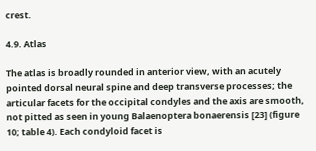crest.

4.9. Atlas

The atlas is broadly rounded in anterior view, with an acutely pointed dorsal neural spine and deep transverse processes; the articular facets for the occipital condyles and the axis are smooth, not pitted as seen in young Balaenoptera bonaerensis [23] (figure 10; table 4). Each condyloid facet is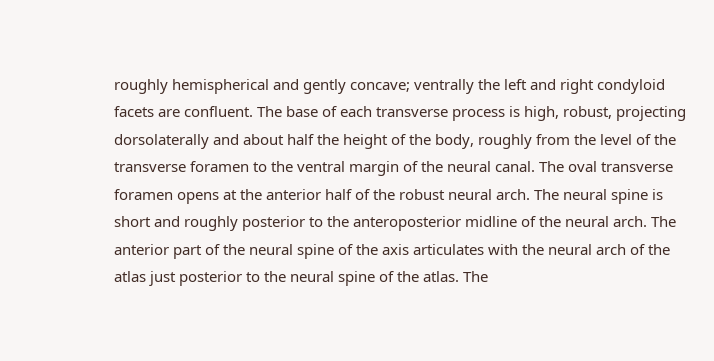roughly hemispherical and gently concave; ventrally the left and right condyloid facets are confluent. The base of each transverse process is high, robust, projecting dorsolaterally and about half the height of the body, roughly from the level of the transverse foramen to the ventral margin of the neural canal. The oval transverse foramen opens at the anterior half of the robust neural arch. The neural spine is short and roughly posterior to the anteroposterior midline of the neural arch. The anterior part of the neural spine of the axis articulates with the neural arch of the atlas just posterior to the neural spine of the atlas. The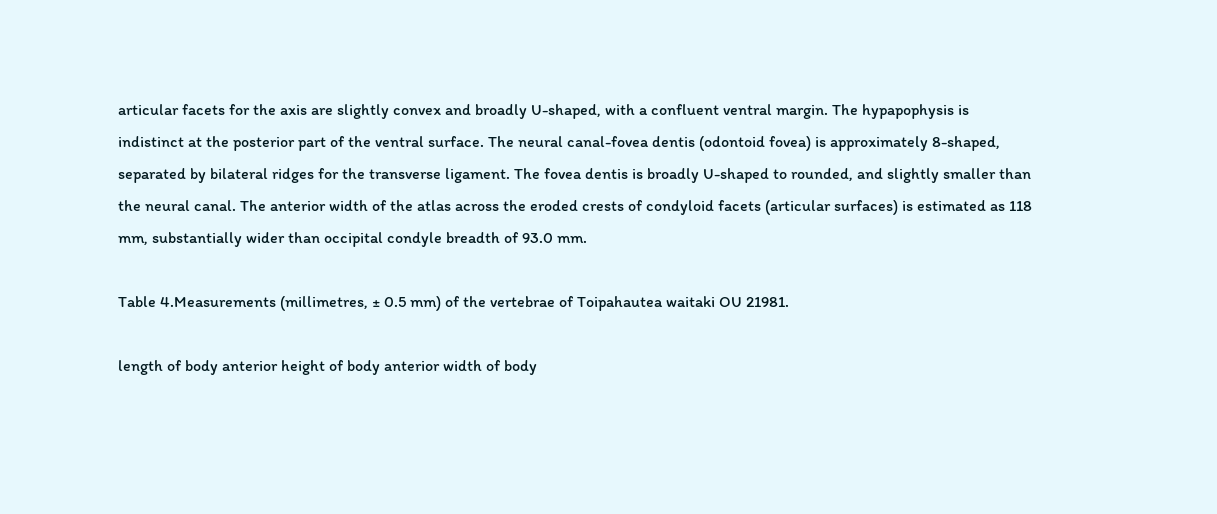articular facets for the axis are slightly convex and broadly U-shaped, with a confluent ventral margin. The hypapophysis is indistinct at the posterior part of the ventral surface. The neural canal-fovea dentis (odontoid fovea) is approximately 8-shaped, separated by bilateral ridges for the transverse ligament. The fovea dentis is broadly U-shaped to rounded, and slightly smaller than the neural canal. The anterior width of the atlas across the eroded crests of condyloid facets (articular surfaces) is estimated as 118 mm, substantially wider than occipital condyle breadth of 93.0 mm.

Table 4.Measurements (millimetres, ± 0.5 mm) of the vertebrae of Toipahautea waitaki OU 21981.

length of body anterior height of body anterior width of body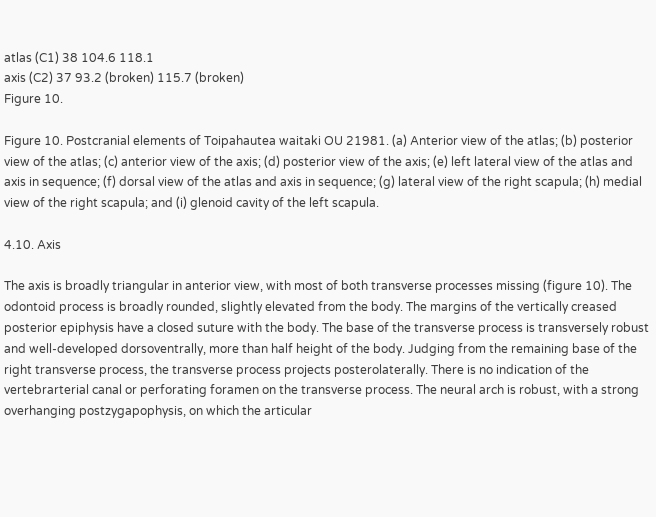atlas (C1) 38 104.6 118.1
axis (C2) 37 93.2 (broken) 115.7 (broken)
Figure 10.

Figure 10. Postcranial elements of Toipahautea waitaki OU 21981. (a) Anterior view of the atlas; (b) posterior view of the atlas; (c) anterior view of the axis; (d) posterior view of the axis; (e) left lateral view of the atlas and axis in sequence; (f) dorsal view of the atlas and axis in sequence; (g) lateral view of the right scapula; (h) medial view of the right scapula; and (i) glenoid cavity of the left scapula.

4.10. Axis

The axis is broadly triangular in anterior view, with most of both transverse processes missing (figure 10). The odontoid process is broadly rounded, slightly elevated from the body. The margins of the vertically creased posterior epiphysis have a closed suture with the body. The base of the transverse process is transversely robust and well-developed dorsoventrally, more than half height of the body. Judging from the remaining base of the right transverse process, the transverse process projects posterolaterally. There is no indication of the vertebrarterial canal or perforating foramen on the transverse process. The neural arch is robust, with a strong overhanging postzygapophysis, on which the articular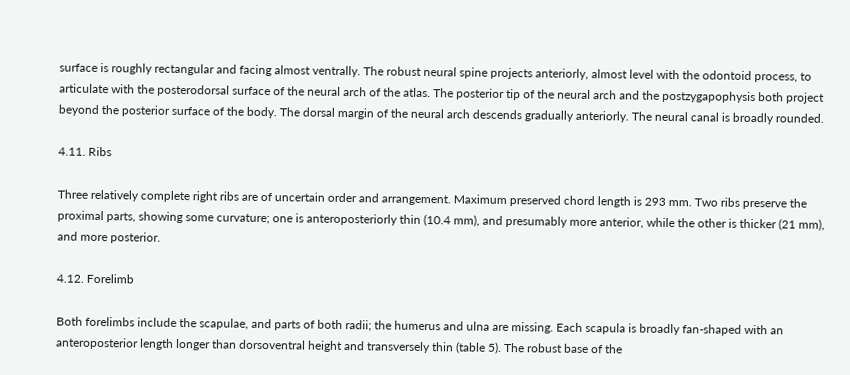surface is roughly rectangular and facing almost ventrally. The robust neural spine projects anteriorly, almost level with the odontoid process, to articulate with the posterodorsal surface of the neural arch of the atlas. The posterior tip of the neural arch and the postzygapophysis both project beyond the posterior surface of the body. The dorsal margin of the neural arch descends gradually anteriorly. The neural canal is broadly rounded.

4.11. Ribs

Three relatively complete right ribs are of uncertain order and arrangement. Maximum preserved chord length is 293 mm. Two ribs preserve the proximal parts, showing some curvature; one is anteroposteriorly thin (10.4 mm), and presumably more anterior, while the other is thicker (21 mm), and more posterior.

4.12. Forelimb

Both forelimbs include the scapulae, and parts of both radii; the humerus and ulna are missing. Each scapula is broadly fan-shaped with an anteroposterior length longer than dorsoventral height and transversely thin (table 5). The robust base of the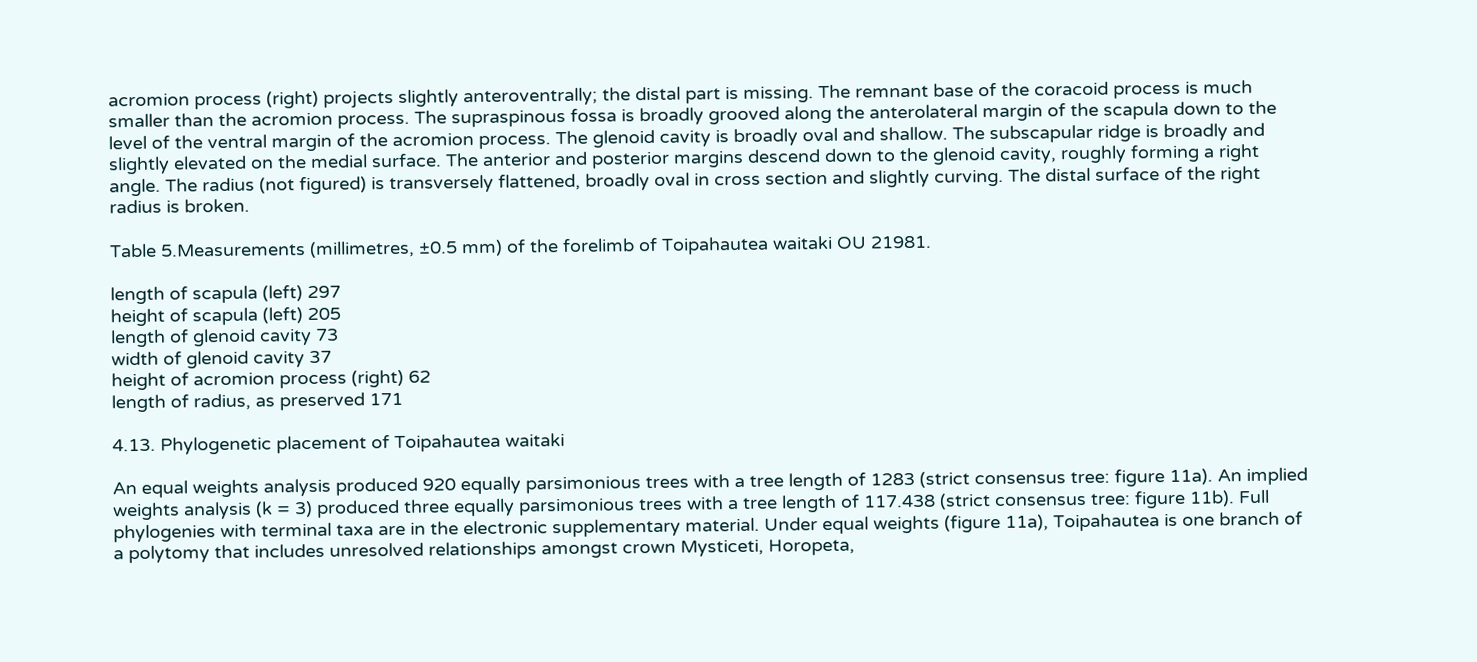acromion process (right) projects slightly anteroventrally; the distal part is missing. The remnant base of the coracoid process is much smaller than the acromion process. The supraspinous fossa is broadly grooved along the anterolateral margin of the scapula down to the level of the ventral margin of the acromion process. The glenoid cavity is broadly oval and shallow. The subscapular ridge is broadly and slightly elevated on the medial surface. The anterior and posterior margins descend down to the glenoid cavity, roughly forming a right angle. The radius (not figured) is transversely flattened, broadly oval in cross section and slightly curving. The distal surface of the right radius is broken.

Table 5.Measurements (millimetres, ±0.5 mm) of the forelimb of Toipahautea waitaki OU 21981.

length of scapula (left) 297
height of scapula (left) 205
length of glenoid cavity 73
width of glenoid cavity 37
height of acromion process (right) 62
length of radius, as preserved 171

4.13. Phylogenetic placement of Toipahautea waitaki

An equal weights analysis produced 920 equally parsimonious trees with a tree length of 1283 (strict consensus tree: figure 11a). An implied weights analysis (k = 3) produced three equally parsimonious trees with a tree length of 117.438 (strict consensus tree: figure 11b). Full phylogenies with terminal taxa are in the electronic supplementary material. Under equal weights (figure 11a), Toipahautea is one branch of a polytomy that includes unresolved relationships amongst crown Mysticeti, Horopeta,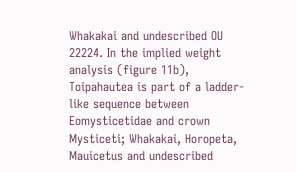Whakakai and undescribed OU 22224. In the implied weight analysis (figure 11b), Toipahautea is part of a ladder-like sequence between Eomysticetidae and crown Mysticeti; Whakakai, Horopeta, Mauicetus and undescribed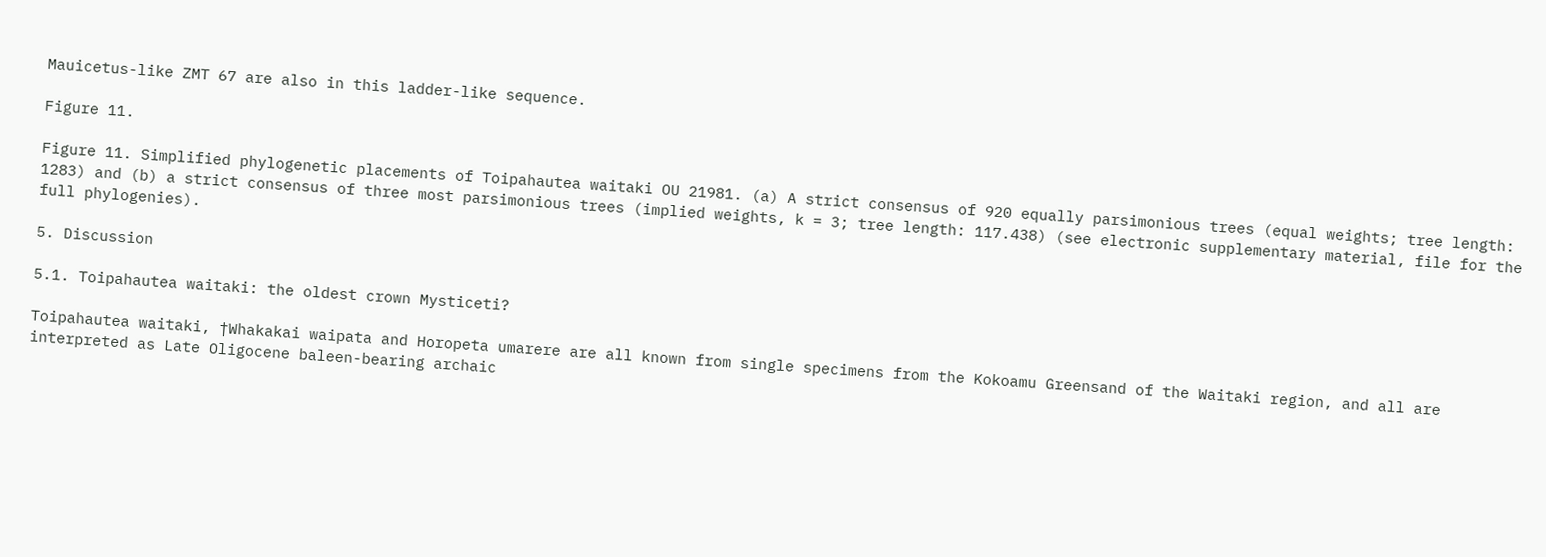Mauicetus-like ZMT 67 are also in this ladder-like sequence.

Figure 11.

Figure 11. Simplified phylogenetic placements of Toipahautea waitaki OU 21981. (a) A strict consensus of 920 equally parsimonious trees (equal weights; tree length: 1283) and (b) a strict consensus of three most parsimonious trees (implied weights, k = 3; tree length: 117.438) (see electronic supplementary material, file for the full phylogenies).

5. Discussion

5.1. Toipahautea waitaki: the oldest crown Mysticeti?

Toipahautea waitaki, †Whakakai waipata and Horopeta umarere are all known from single specimens from the Kokoamu Greensand of the Waitaki region, and all are interpreted as Late Oligocene baleen-bearing archaic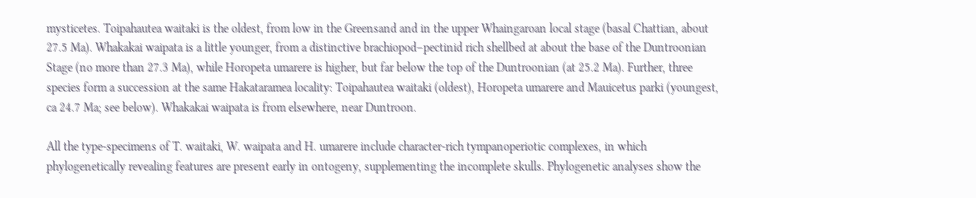mysticetes. Toipahautea waitaki is the oldest, from low in the Greensand and in the upper Whaingaroan local stage (basal Chattian, about 27.5 Ma). Whakakai waipata is a little younger, from a distinctive brachiopod–pectinid rich shellbed at about the base of the Duntroonian Stage (no more than 27.3 Ma), while Horopeta umarere is higher, but far below the top of the Duntroonian (at 25.2 Ma). Further, three species form a succession at the same Hakataramea locality: Toipahautea waitaki (oldest), Horopeta umarere and Mauicetus parki (youngest, ca 24.7 Ma; see below). Whakakai waipata is from elsewhere, near Duntroon.

All the type-specimens of T. waitaki, W. waipata and H. umarere include character-rich tympanoperiotic complexes, in which phylogenetically revealing features are present early in ontogeny, supplementing the incomplete skulls. Phylogenetic analyses show the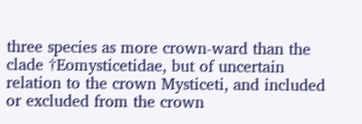three species as more crown-ward than the clade †Eomysticetidae, but of uncertain relation to the crown Mysticeti, and included or excluded from the crown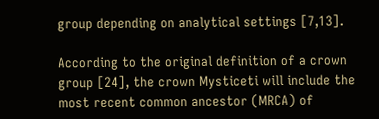group depending on analytical settings [7,13].

According to the original definition of a crown group [24], the crown Mysticeti will include the most recent common ancestor (MRCA) of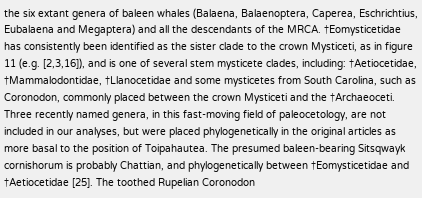the six extant genera of baleen whales (Balaena, Balaenoptera, Caperea, Eschrichtius, Eubalaena and Megaptera) and all the descendants of the MRCA. †Eomysticetidae has consistently been identified as the sister clade to the crown Mysticeti, as in figure 11 (e.g. [2,3,16]), and is one of several stem mysticete clades, including: †Aetiocetidae, †Mammalodontidae, †Llanocetidae and some mysticetes from South Carolina, such as Coronodon, commonly placed between the crown Mysticeti and the †Archaeoceti. Three recently named genera, in this fast-moving field of paleocetology, are not included in our analyses, but were placed phylogenetically in the original articles as more basal to the position of Toipahautea. The presumed baleen-bearing Sitsqwayk cornishorum is probably Chattian, and phylogenetically between †Eomysticetidae and †Aetiocetidae [25]. The toothed Rupelian Coronodon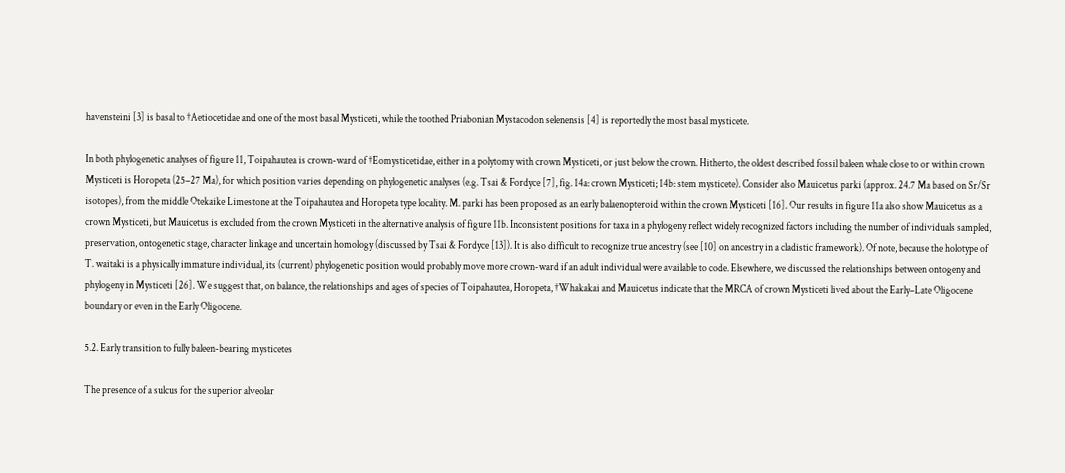havensteini [3] is basal to †Aetiocetidae and one of the most basal Mysticeti, while the toothed Priabonian Mystacodon selenensis [4] is reportedly the most basal mysticete.

In both phylogenetic analyses of figure 11, Toipahautea is crown-ward of †Eomysticetidae, either in a polytomy with crown Mysticeti, or just below the crown. Hitherto, the oldest described fossil baleen whale close to or within crown Mysticeti is Horopeta (25–27 Ma), for which position varies depending on phylogenetic analyses (e.g. Tsai & Fordyce [7], fig. 14a: crown Mysticeti; 14b: stem mysticete). Consider also Mauicetus parki (approx. 24.7 Ma based on Sr/Sr isotopes), from the middle Otekaike Limestone at the Toipahautea and Horopeta type locality. M. parki has been proposed as an early balaenopteroid within the crown Mysticeti [16]. Our results in figure 11a also show Mauicetus as a crown Mysticeti, but Mauicetus is excluded from the crown Mysticeti in the alternative analysis of figure 11b. Inconsistent positions for taxa in a phylogeny reflect widely recognized factors including the number of individuals sampled, preservation, ontogenetic stage, character linkage and uncertain homology (discussed by Tsai & Fordyce [13]). It is also difficult to recognize true ancestry (see [10] on ancestry in a cladistic framework). Of note, because the holotype of T. waitaki is a physically immature individual, its (current) phylogenetic position would probably move more crown-ward if an adult individual were available to code. Elsewhere, we discussed the relationships between ontogeny and phylogeny in Mysticeti [26]. We suggest that, on balance, the relationships and ages of species of Toipahautea, Horopeta, †Whakakai and Mauicetus indicate that the MRCA of crown Mysticeti lived about the Early–Late Oligocene boundary or even in the Early Oligocene.

5.2. Early transition to fully baleen-bearing mysticetes

The presence of a sulcus for the superior alveolar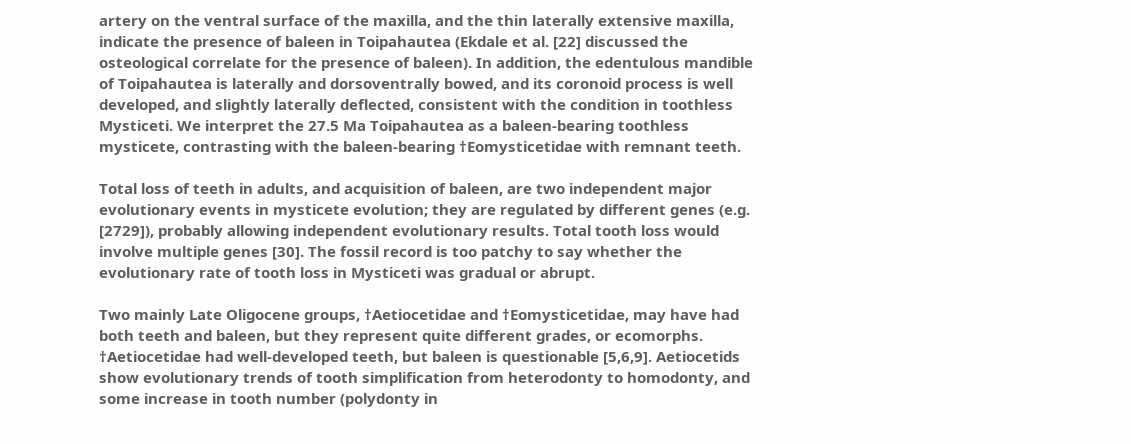artery on the ventral surface of the maxilla, and the thin laterally extensive maxilla, indicate the presence of baleen in Toipahautea (Ekdale et al. [22] discussed the osteological correlate for the presence of baleen). In addition, the edentulous mandible of Toipahautea is laterally and dorsoventrally bowed, and its coronoid process is well developed, and slightly laterally deflected, consistent with the condition in toothless Mysticeti. We interpret the 27.5 Ma Toipahautea as a baleen-bearing toothless mysticete, contrasting with the baleen-bearing †Eomysticetidae with remnant teeth.

Total loss of teeth in adults, and acquisition of baleen, are two independent major evolutionary events in mysticete evolution; they are regulated by different genes (e.g. [2729]), probably allowing independent evolutionary results. Total tooth loss would involve multiple genes [30]. The fossil record is too patchy to say whether the evolutionary rate of tooth loss in Mysticeti was gradual or abrupt.

Two mainly Late Oligocene groups, †Aetiocetidae and †Eomysticetidae, may have had both teeth and baleen, but they represent quite different grades, or ecomorphs. †Aetiocetidae had well-developed teeth, but baleen is questionable [5,6,9]. Aetiocetids show evolutionary trends of tooth simplification from heterodonty to homodonty, and some increase in tooth number (polydonty in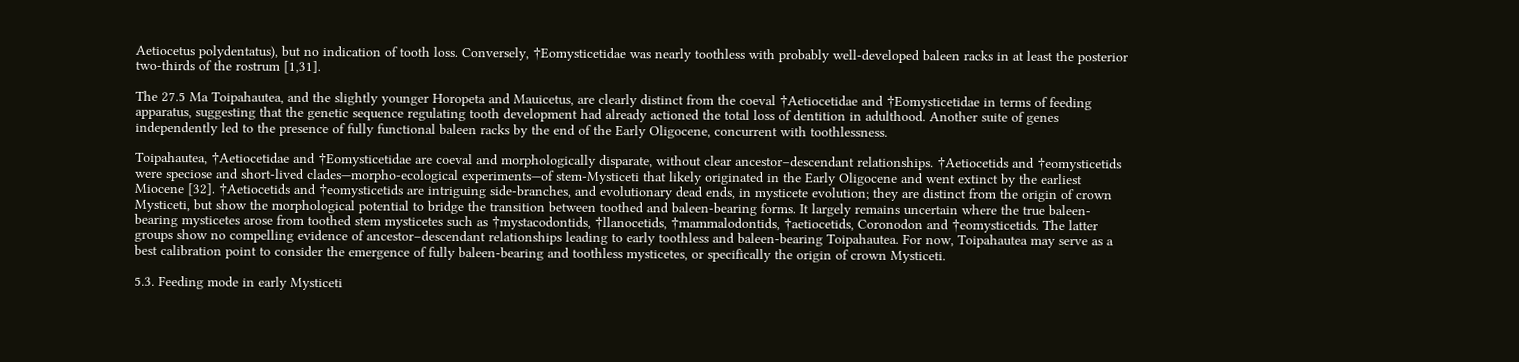Aetiocetus polydentatus), but no indication of tooth loss. Conversely, †Eomysticetidae was nearly toothless with probably well-developed baleen racks in at least the posterior two-thirds of the rostrum [1,31].

The 27.5 Ma Toipahautea, and the slightly younger Horopeta and Mauicetus, are clearly distinct from the coeval †Aetiocetidae and †Eomysticetidae in terms of feeding apparatus, suggesting that the genetic sequence regulating tooth development had already actioned the total loss of dentition in adulthood. Another suite of genes independently led to the presence of fully functional baleen racks by the end of the Early Oligocene, concurrent with toothlessness.

Toipahautea, †Aetiocetidae and †Eomysticetidae are coeval and morphologically disparate, without clear ancestor–descendant relationships. †Aetiocetids and †eomysticetids were speciose and short-lived clades—morpho-ecological experiments—of stem-Mysticeti that likely originated in the Early Oligocene and went extinct by the earliest Miocene [32]. †Aetiocetids and †eomysticetids are intriguing side-branches, and evolutionary dead ends, in mysticete evolution; they are distinct from the origin of crown Mysticeti, but show the morphological potential to bridge the transition between toothed and baleen-bearing forms. It largely remains uncertain where the true baleen-bearing mysticetes arose from toothed stem mysticetes such as †mystacodontids, †llanocetids, †mammalodontids, †aetiocetids, Coronodon and †eomysticetids. The latter groups show no compelling evidence of ancestor–descendant relationships leading to early toothless and baleen-bearing Toipahautea. For now, Toipahautea may serve as a best calibration point to consider the emergence of fully baleen-bearing and toothless mysticetes, or specifically the origin of crown Mysticeti.

5.3. Feeding mode in early Mysticeti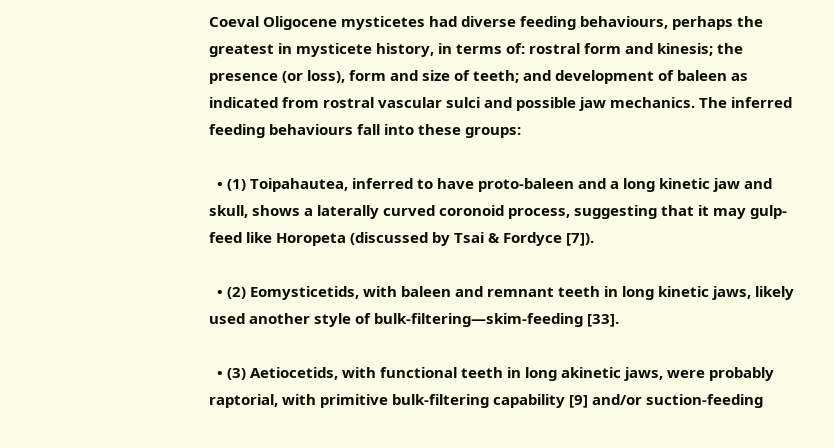Coeval Oligocene mysticetes had diverse feeding behaviours, perhaps the greatest in mysticete history, in terms of: rostral form and kinesis; the presence (or loss), form and size of teeth; and development of baleen as indicated from rostral vascular sulci and possible jaw mechanics. The inferred feeding behaviours fall into these groups:

  • (1) Toipahautea, inferred to have proto-baleen and a long kinetic jaw and skull, shows a laterally curved coronoid process, suggesting that it may gulp-feed like Horopeta (discussed by Tsai & Fordyce [7]).

  • (2) Eomysticetids, with baleen and remnant teeth in long kinetic jaws, likely used another style of bulk-filtering—skim-feeding [33].

  • (3) Aetiocetids, with functional teeth in long akinetic jaws, were probably raptorial, with primitive bulk-filtering capability [9] and/or suction-feeding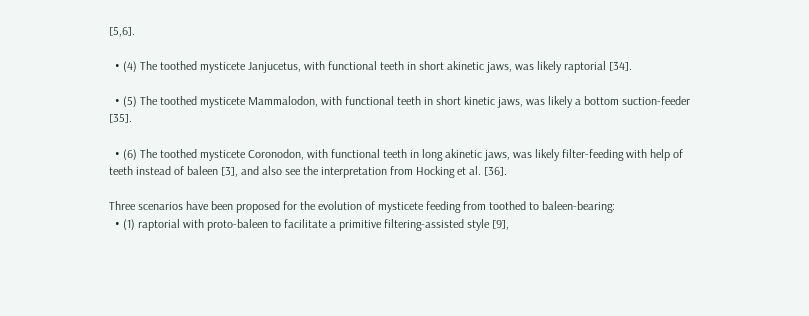[5,6].

  • (4) The toothed mysticete Janjucetus, with functional teeth in short akinetic jaws, was likely raptorial [34].

  • (5) The toothed mysticete Mammalodon, with functional teeth in short kinetic jaws, was likely a bottom suction-feeder [35].

  • (6) The toothed mysticete Coronodon, with functional teeth in long akinetic jaws, was likely filter-feeding with help of teeth instead of baleen [3], and also see the interpretation from Hocking et al. [36].

Three scenarios have been proposed for the evolution of mysticete feeding from toothed to baleen-bearing:
  • (1) raptorial with proto-baleen to facilitate a primitive filtering-assisted style [9],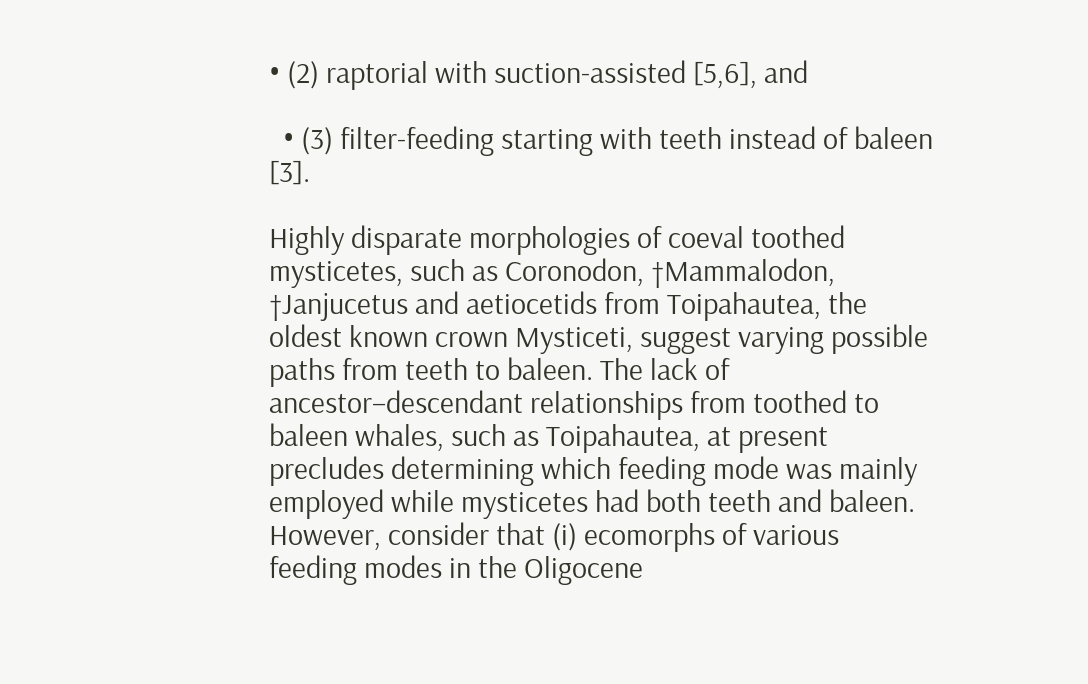• (2) raptorial with suction-assisted [5,6], and

  • (3) filter-feeding starting with teeth instead of baleen [3].

Highly disparate morphologies of coeval toothed mysticetes, such as Coronodon, †Mammalodon, †Janjucetus and aetiocetids from Toipahautea, the oldest known crown Mysticeti, suggest varying possible paths from teeth to baleen. The lack of ancestor–descendant relationships from toothed to baleen whales, such as Toipahautea, at present precludes determining which feeding mode was mainly employed while mysticetes had both teeth and baleen. However, consider that (i) ecomorphs of various feeding modes in the Oligocene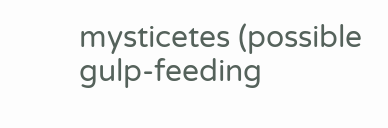mysticetes (possible gulp-feeding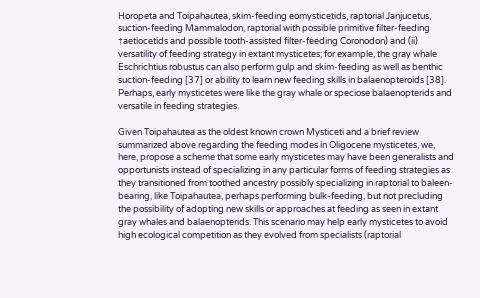Horopeta and Toipahautea, skim-feeding eomysticetids, raptorial Janjucetus, suction-feeding Mammalodon, raptorial with possible primitive filter-feeding †aetiocetids and possible tooth-assisted filter-feeding Coronodon) and (ii) versatility of feeding strategy in extant mysticetes; for example, the gray whale Eschrichtius robustus can also perform gulp and skim-feeding as well as benthic suction-feeding [37] or ability to learn new feeding skills in balaenopteroids [38]. Perhaps, early mysticetes were like the gray whale or speciose balaenopterids and versatile in feeding strategies.

Given Toipahautea as the oldest known crown Mysticeti and a brief review summarized above regarding the feeding modes in Oligocene mysticetes, we, here, propose a scheme that some early mysticetes may have been generalists and opportunists instead of specializing in any particular forms of feeding strategies as they transitioned from toothed ancestry possibly specializing in raptorial to baleen-bearing, like Toipahautea, perhaps performing bulk-feeding, but not precluding the possibility of adopting new skills or approaches at feeding as seen in extant gray whales and balaenopterids. This scenario may help early mysticetes to avoid high ecological competition as they evolved from specialists (raptorial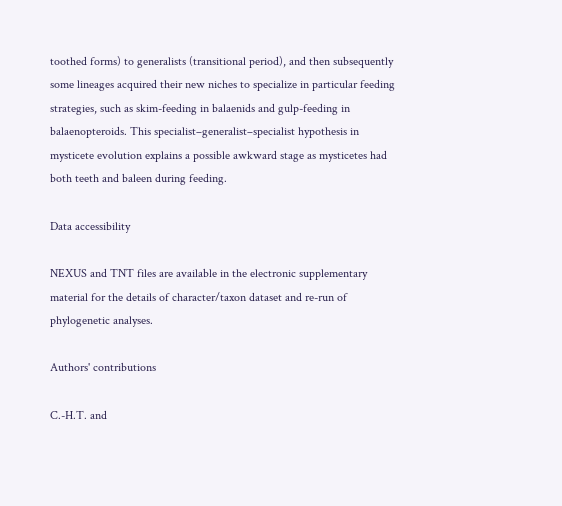toothed forms) to generalists (transitional period), and then subsequently some lineages acquired their new niches to specialize in particular feeding strategies, such as skim-feeding in balaenids and gulp-feeding in balaenopteroids. This specialist–generalist–specialist hypothesis in mysticete evolution explains a possible awkward stage as mysticetes had both teeth and baleen during feeding.

Data accessibility

NEXUS and TNT files are available in the electronic supplementary material for the details of character/taxon dataset and re-run of phylogenetic analyses.

Authors' contributions

C.-H.T. and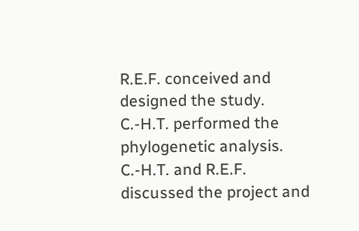R.E.F. conceived and designed the study. C.-H.T. performed the phylogenetic analysis. C.-H.T. and R.E.F. discussed the project and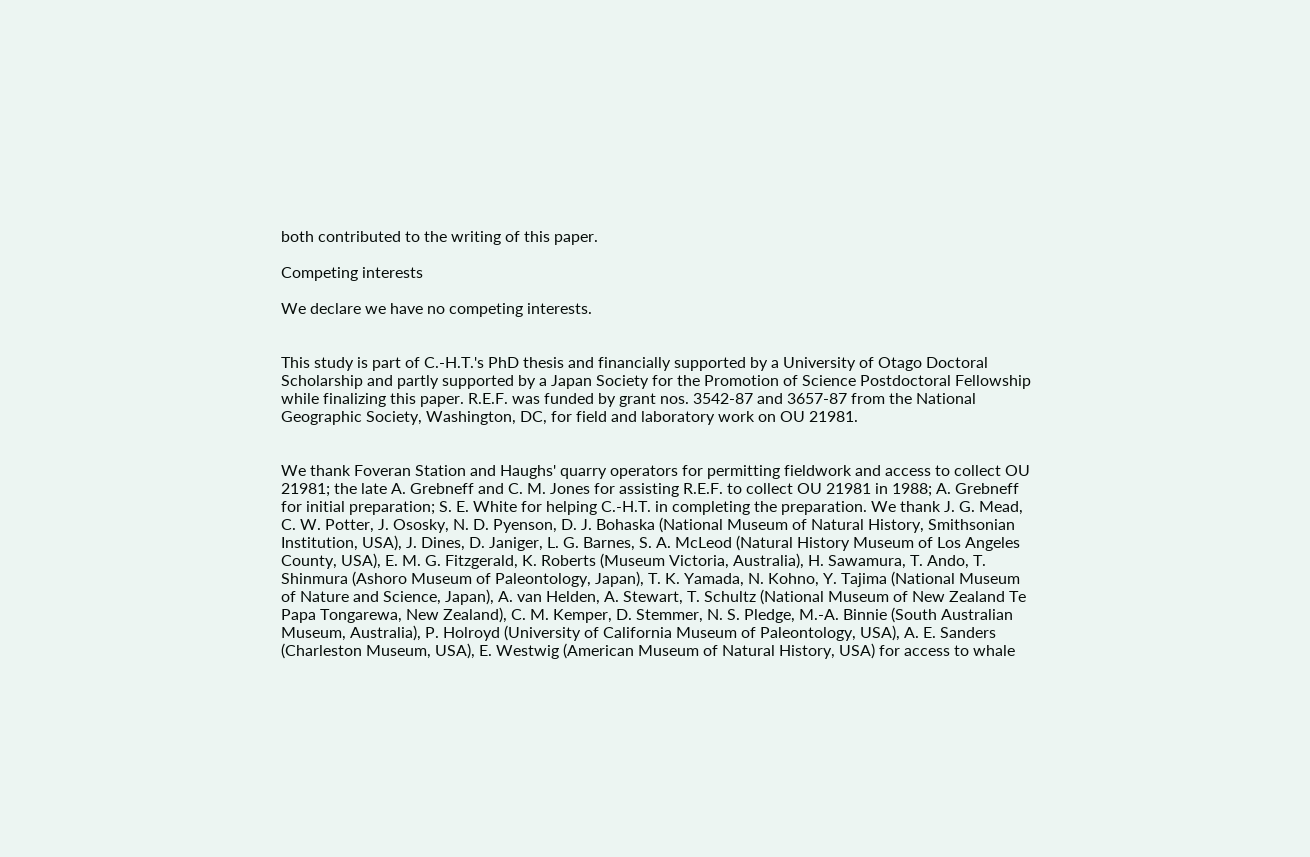both contributed to the writing of this paper.

Competing interests

We declare we have no competing interests.


This study is part of C.-H.T.'s PhD thesis and financially supported by a University of Otago Doctoral Scholarship and partly supported by a Japan Society for the Promotion of Science Postdoctoral Fellowship while finalizing this paper. R.E.F. was funded by grant nos. 3542-87 and 3657-87 from the National Geographic Society, Washington, DC, for field and laboratory work on OU 21981.


We thank Foveran Station and Haughs' quarry operators for permitting fieldwork and access to collect OU 21981; the late A. Grebneff and C. M. Jones for assisting R.E.F. to collect OU 21981 in 1988; A. Grebneff for initial preparation; S. E. White for helping C.-H.T. in completing the preparation. We thank J. G. Mead, C. W. Potter, J. Ososky, N. D. Pyenson, D. J. Bohaska (National Museum of Natural History, Smithsonian Institution, USA), J. Dines, D. Janiger, L. G. Barnes, S. A. McLeod (Natural History Museum of Los Angeles County, USA), E. M. G. Fitzgerald, K. Roberts (Museum Victoria, Australia), H. Sawamura, T. Ando, T. Shinmura (Ashoro Museum of Paleontology, Japan), T. K. Yamada, N. Kohno, Y. Tajima (National Museum of Nature and Science, Japan), A. van Helden, A. Stewart, T. Schultz (National Museum of New Zealand Te Papa Tongarewa, New Zealand), C. M. Kemper, D. Stemmer, N. S. Pledge, M.-A. Binnie (South Australian Museum, Australia), P. Holroyd (University of California Museum of Paleontology, USA), A. E. Sanders (Charleston Museum, USA), E. Westwig (American Museum of Natural History, USA) for access to whale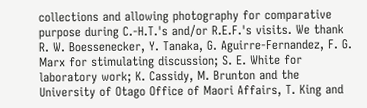collections and allowing photography for comparative purpose during C.-H.T.'s and/or R.E.F.'s visits. We thank R. W. Boessenecker, Y. Tanaka, G. Aguirre-Fernandez, F. G. Marx for stimulating discussion; S. E. White for laboratory work; K. Cassidy, M. Brunton and the University of Otago Office of Maori Affairs, T. King and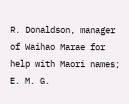R. Donaldson, manager of Waihao Marae for help with Maori names; E. M. G.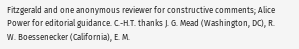Fitzgerald and one anonymous reviewer for constructive comments; Alice Power for editorial guidance. C.-H.T. thanks J. G. Mead (Washington, DC), R. W. Boessenecker (California), E. M.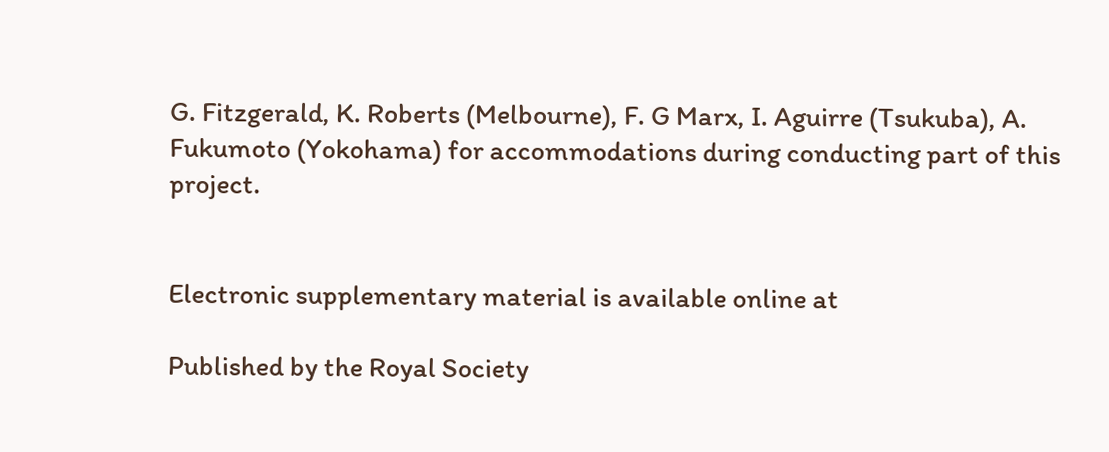G. Fitzgerald, K. Roberts (Melbourne), F. G Marx, I. Aguirre (Tsukuba), A. Fukumoto (Yokohama) for accommodations during conducting part of this project.


Electronic supplementary material is available online at

Published by the Royal Society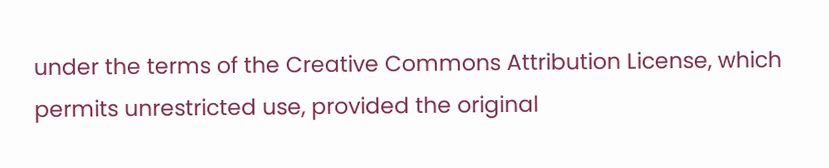under the terms of the Creative Commons Attribution License, which permits unrestricted use, provided the original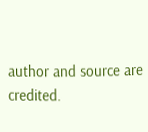author and source are credited.